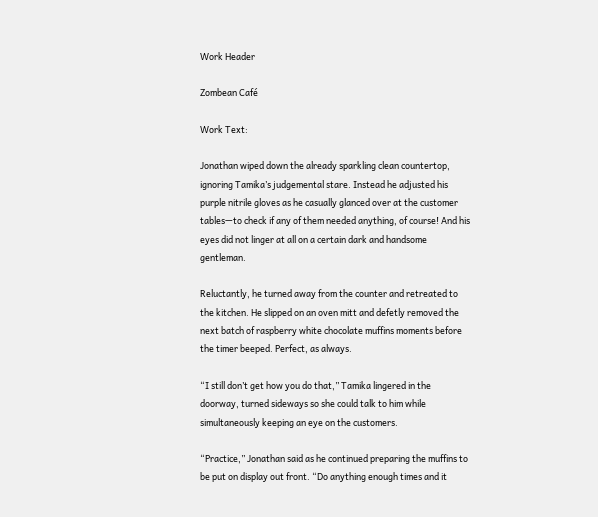Work Header

Zombean Café

Work Text:

Jonathan wiped down the already sparkling clean countertop, ignoring Tamika’s judgemental stare. Instead he adjusted his purple nitrile gloves as he casually glanced over at the customer tables—to check if any of them needed anything, of course! And his eyes did not linger at all on a certain dark and handsome gentleman.

Reluctantly, he turned away from the counter and retreated to the kitchen. He slipped on an oven mitt and defetly removed the next batch of raspberry white chocolate muffins moments before the timer beeped. Perfect, as always.

“I still don’t get how you do that,” Tamika lingered in the doorway, turned sideways so she could talk to him while simultaneously keeping an eye on the customers.

“Practice,” Jonathan said as he continued preparing the muffins to be put on display out front. “Do anything enough times and it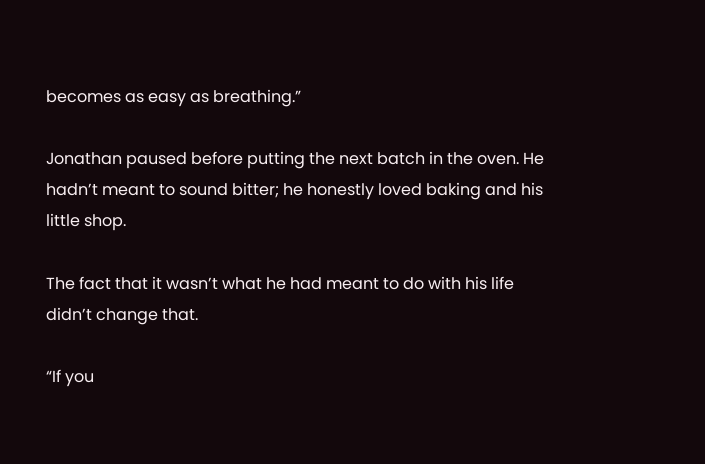becomes as easy as breathing.”

Jonathan paused before putting the next batch in the oven. He hadn’t meant to sound bitter; he honestly loved baking and his little shop.

The fact that it wasn’t what he had meant to do with his life didn’t change that.

“If you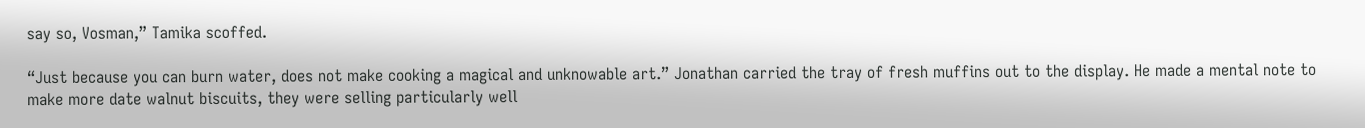say so, Vosman,” Tamika scoffed.

“Just because you can burn water, does not make cooking a magical and unknowable art.” Jonathan carried the tray of fresh muffins out to the display. He made a mental note to make more date walnut biscuits, they were selling particularly well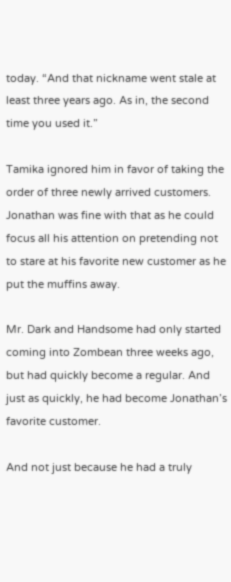today. “And that nickname went stale at least three years ago. As in, the second time you used it.”

Tamika ignored him in favor of taking the order of three newly arrived customers. Jonathan was fine with that as he could focus all his attention on pretending not to stare at his favorite new customer as he put the muffins away.

Mr. Dark and Handsome had only started coming into Zombean three weeks ago, but had quickly become a regular. And just as quickly, he had become Jonathan’s favorite customer.

And not just because he had a truly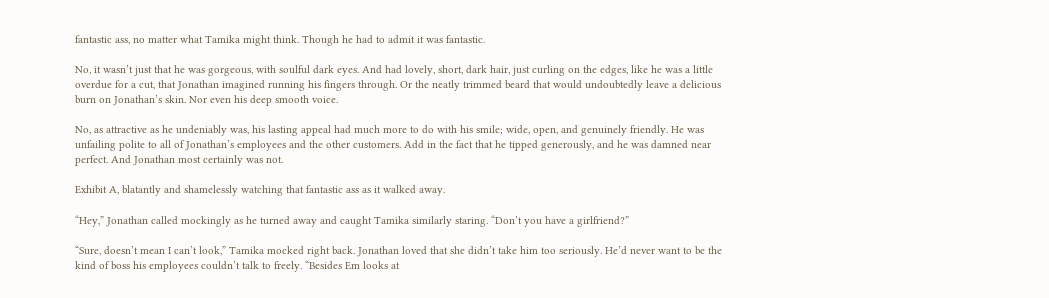fantastic ass, no matter what Tamika might think. Though he had to admit it was fantastic.

No, it wasn’t just that he was gorgeous, with soulful dark eyes. And had lovely, short, dark hair, just curling on the edges, like he was a little overdue for a cut, that Jonathan imagined running his fingers through. Or the neatly trimmed beard that would undoubtedly leave a delicious burn on Jonathan’s skin. Nor even his deep smooth voice.

No, as attractive as he undeniably was, his lasting appeal had much more to do with his smile; wide, open, and genuinely friendly. He was unfailing polite to all of Jonathan’s employees and the other customers. Add in the fact that he tipped generously, and he was damned near perfect. And Jonathan most certainly was not.

Exhibit A, blatantly and shamelessly watching that fantastic ass as it walked away.

“Hey,” Jonathan called mockingly as he turned away and caught Tamika similarly staring. “Don’t you have a girlfriend?”

“Sure, doesn’t mean I can’t look,” Tamika mocked right back. Jonathan loved that she didn’t take him too seriously. He’d never want to be the kind of boss his employees couldn’t talk to freely. “Besides Em looks at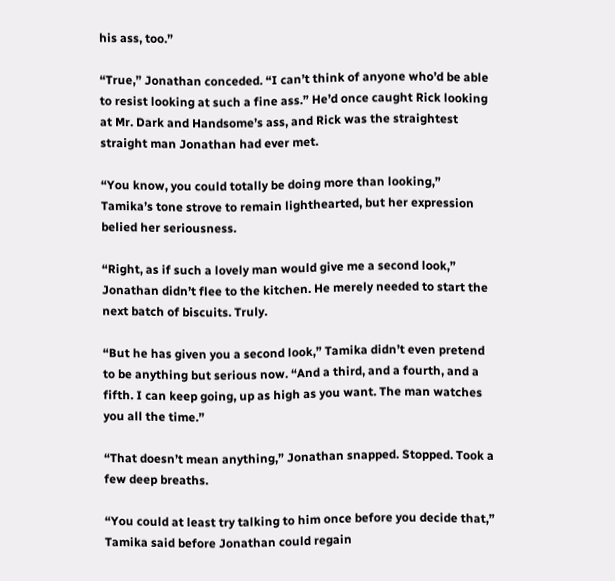his ass, too.”

“True,” Jonathan conceded. “I can’t think of anyone who’d be able to resist looking at such a fine ass.” He’d once caught Rick looking at Mr. Dark and Handsome’s ass, and Rick was the straightest straight man Jonathan had ever met.

“You know, you could totally be doing more than looking,” Tamika’s tone strove to remain lighthearted, but her expression belied her seriousness.

“Right, as if such a lovely man would give me a second look,” Jonathan didn’t flee to the kitchen. He merely needed to start the next batch of biscuits. Truly.

“But he has given you a second look,” Tamika didn’t even pretend to be anything but serious now. “And a third, and a fourth, and a fifth. I can keep going, up as high as you want. The man watches you all the time.”

“That doesn’t mean anything,” Jonathan snapped. Stopped. Took a few deep breaths.

“You could at least try talking to him once before you decide that,” Tamika said before Jonathan could regain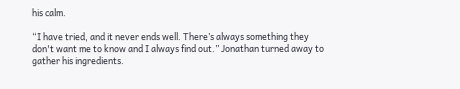his calm.

“I have tried, and it never ends well. There’s always something they don't want me to know and I always find out.” Jonathan turned away to gather his ingredients.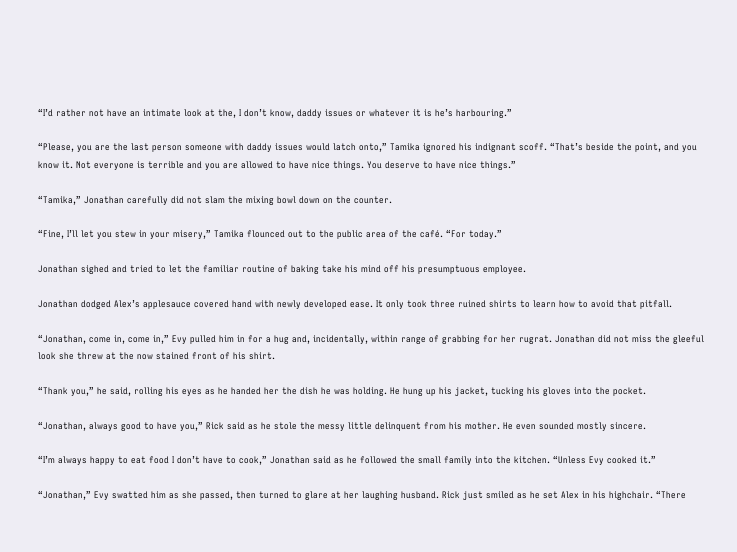“I’d rather not have an intimate look at the, I don’t know, daddy issues or whatever it is he’s harbouring.”

“Please, you are the last person someone with daddy issues would latch onto,” Tamika ignored his indignant scoff. “That’s beside the point, and you know it. Not everyone is terrible and you are allowed to have nice things. You deserve to have nice things.”

“Tamika,” Jonathan carefully did not slam the mixing bowl down on the counter.

“Fine, I’ll let you stew in your misery,” Tamika flounced out to the public area of the café. “For today.”

Jonathan sighed and tried to let the familiar routine of baking take his mind off his presumptuous employee.

Jonathan dodged Alex’s applesauce covered hand with newly developed ease. It only took three ruined shirts to learn how to avoid that pitfall.

“Jonathan, come in, come in,” Evy pulled him in for a hug and, incidentally, within range of grabbing for her rugrat. Jonathan did not miss the gleeful look she threw at the now stained front of his shirt.

“Thank you,” he said, rolling his eyes as he handed her the dish he was holding. He hung up his jacket, tucking his gloves into the pocket.

“Jonathan, always good to have you,” Rick said as he stole the messy little delinquent from his mother. He even sounded mostly sincere.

“I’m always happy to eat food I don’t have to cook,” Jonathan said as he followed the small family into the kitchen. “Unless Evy cooked it.”

“Jonathan,” Evy swatted him as she passed, then turned to glare at her laughing husband. Rick just smiled as he set Alex in his highchair. “There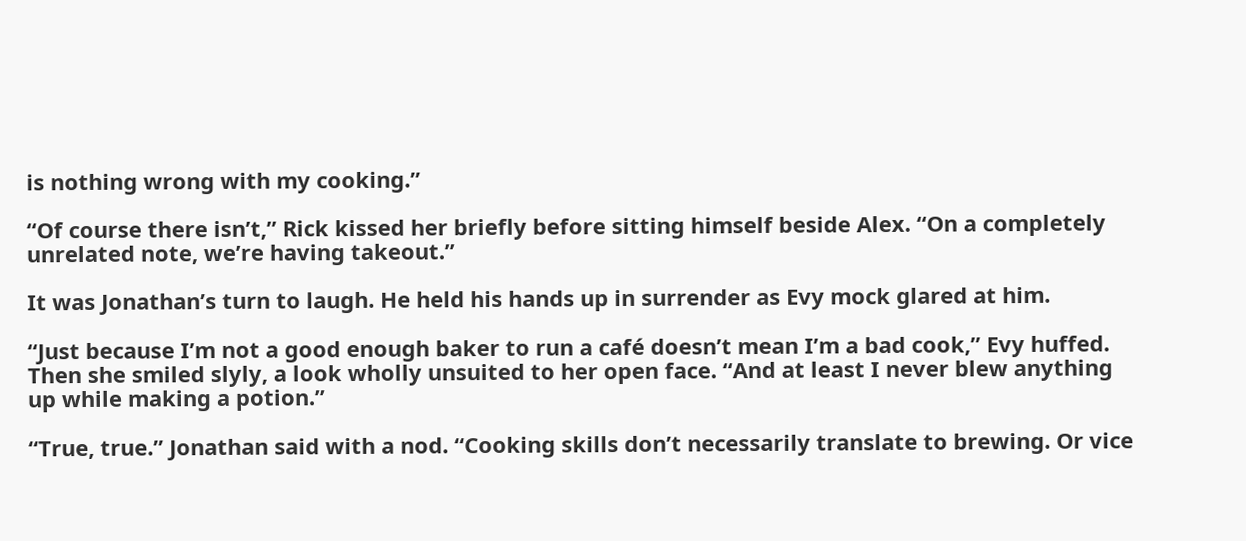is nothing wrong with my cooking.”

“Of course there isn’t,” Rick kissed her briefly before sitting himself beside Alex. “On a completely unrelated note, we’re having takeout.”

It was Jonathan’s turn to laugh. He held his hands up in surrender as Evy mock glared at him.

“Just because I’m not a good enough baker to run a café doesn’t mean I’m a bad cook,” Evy huffed. Then she smiled slyly, a look wholly unsuited to her open face. “And at least I never blew anything up while making a potion.”

“True, true.” Jonathan said with a nod. “Cooking skills don’t necessarily translate to brewing. Or vice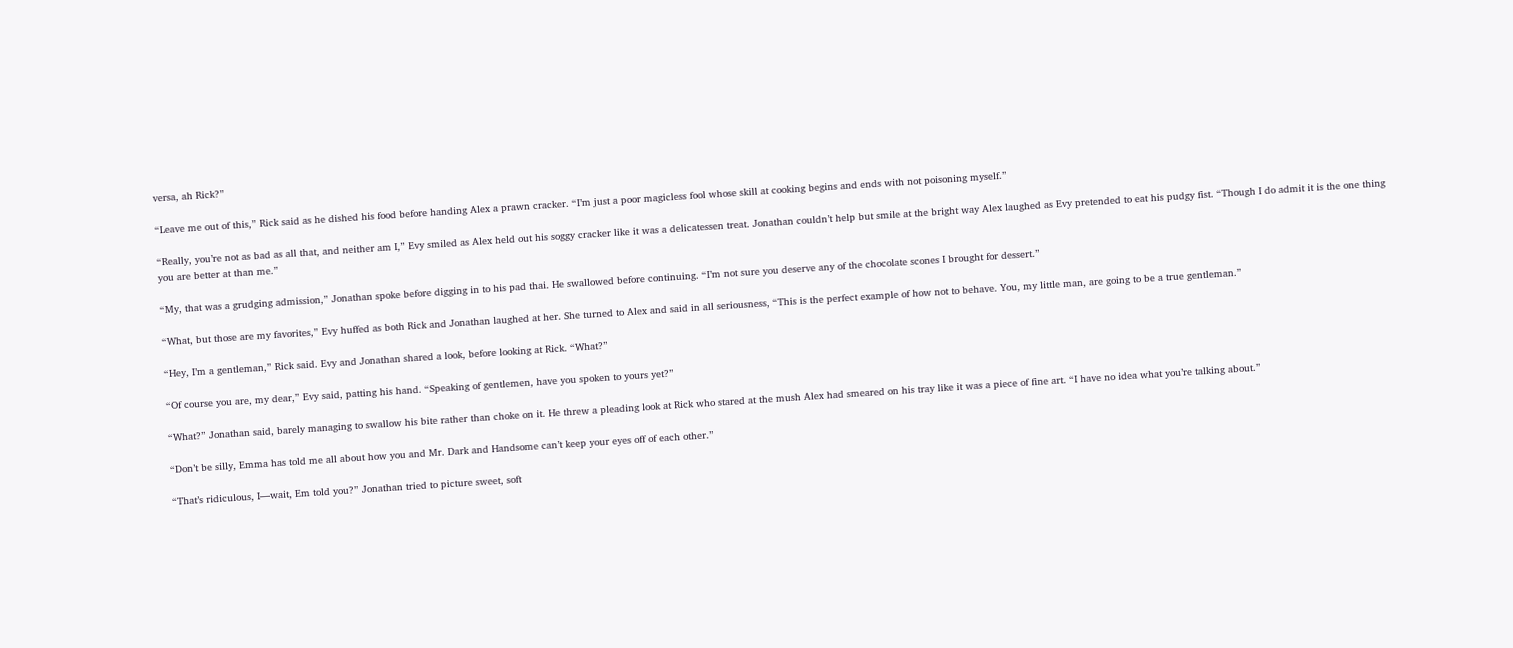versa, ah Rick?”

“Leave me out of this,” Rick said as he dished his food before handing Alex a prawn cracker. “I’m just a poor magicless fool whose skill at cooking begins and ends with not poisoning myself.”

“Really, you’re not as bad as all that, and neither am I,” Evy smiled as Alex held out his soggy cracker like it was a delicatessen treat. Jonathan couldn’t help but smile at the bright way Alex laughed as Evy pretended to eat his pudgy fist. “Though I do admit it is the one thing you are better at than me.”

“My, that was a grudging admission,” Jonathan spoke before digging in to his pad thai. He swallowed before continuing. “I’m not sure you deserve any of the chocolate scones I brought for dessert.”

“What, but those are my favorites,” Evy huffed as both Rick and Jonathan laughed at her. She turned to Alex and said in all seriousness, “This is the perfect example of how not to behave. You, my little man, are going to be a true gentleman.”

“Hey, I’m a gentleman,” Rick said. Evy and Jonathan shared a look, before looking at Rick. “What?”

“Of course you are, my dear,” Evy said, patting his hand. “Speaking of gentlemen, have you spoken to yours yet?”

“What?” Jonathan said, barely managing to swallow his bite rather than choke on it. He threw a pleading look at Rick who stared at the mush Alex had smeared on his tray like it was a piece of fine art. “I have no idea what you’re talking about.”

“Don’t be silly, Emma has told me all about how you and Mr. Dark and Handsome can’t keep your eyes off of each other.”

“That’s ridiculous, I—wait, Em told you?” Jonathan tried to picture sweet, soft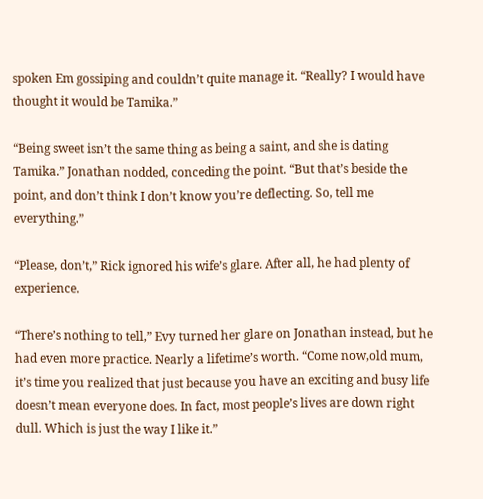spoken Em gossiping and couldn’t quite manage it. “Really? I would have thought it would be Tamika.”

“Being sweet isn’t the same thing as being a saint, and she is dating Tamika.” Jonathan nodded, conceding the point. “But that’s beside the point, and don’t think I don’t know you’re deflecting. So, tell me everything.”

“Please, don’t,” Rick ignored his wife’s glare. After all, he had plenty of experience.

“There’s nothing to tell,” Evy turned her glare on Jonathan instead, but he had even more practice. Nearly a lifetime’s worth. “Come now,old mum, it’s time you realized that just because you have an exciting and busy life doesn’t mean everyone does. In fact, most people’s lives are down right dull. Which is just the way I like it.”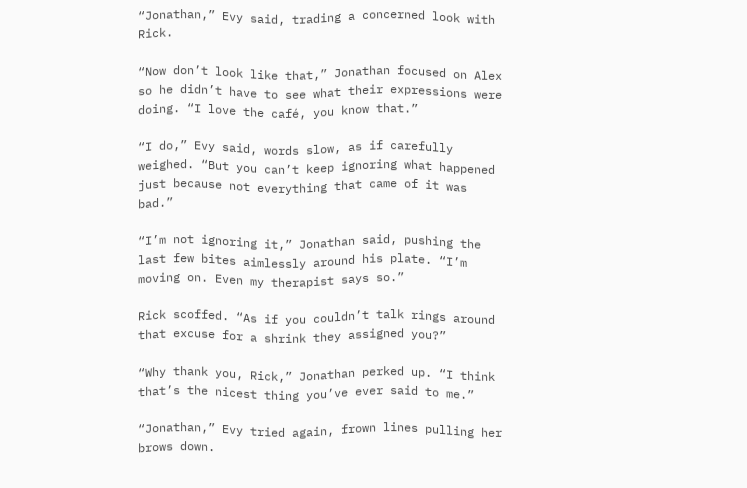“Jonathan,” Evy said, trading a concerned look with Rick.

“Now don’t look like that,” Jonathan focused on Alex so he didn’t have to see what their expressions were doing. “I love the café, you know that.”

“I do,” Evy said, words slow, as if carefully weighed. “But you can’t keep ignoring what happened just because not everything that came of it was bad.”

“I’m not ignoring it,” Jonathan said, pushing the last few bites aimlessly around his plate. “I’m moving on. Even my therapist says so.”

Rick scoffed. “As if you couldn’t talk rings around that excuse for a shrink they assigned you?”

“Why thank you, Rick,” Jonathan perked up. “I think that’s the nicest thing you’ve ever said to me.”

“Jonathan,” Evy tried again, frown lines pulling her brows down.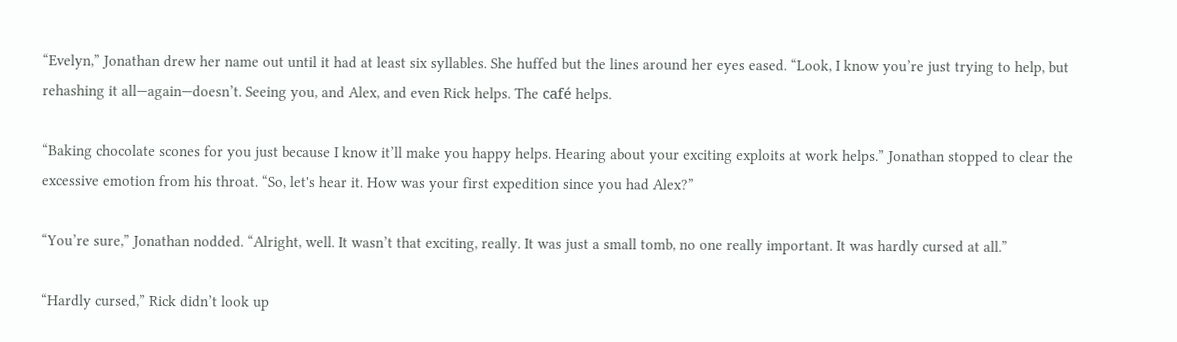“Evelyn,” Jonathan drew her name out until it had at least six syllables. She huffed but the lines around her eyes eased. “Look, I know you’re just trying to help, but rehashing it all—again—doesn’t. Seeing you, and Alex, and even Rick helps. The café helps.

“Baking chocolate scones for you just because I know it’ll make you happy helps. Hearing about your exciting exploits at work helps.” Jonathan stopped to clear the excessive emotion from his throat. “So, let's hear it. How was your first expedition since you had Alex?”

“You’re sure,” Jonathan nodded. “Alright, well. It wasn’t that exciting, really. It was just a small tomb, no one really important. It was hardly cursed at all.”

“Hardly cursed,” Rick didn’t look up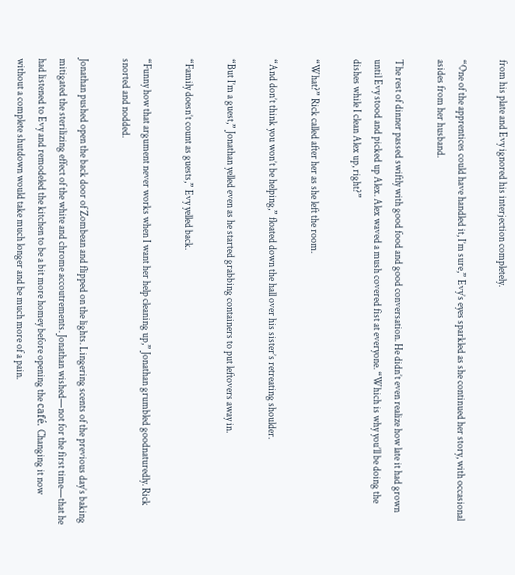from his plate and Evy ignored his interjection completely.

“One of the apprentices could have handled it, I’m sure,” Evy’s eyes sparkled as she continued her story, with occasional asides from her husband.

The rest of dinner passed swiftly with good food and good conversation. He didn’t even realize how late it had grown until Evy stood and picked up Alex. Alex waved a mush covered fist at everyone. “Which is why you’ll be doing the dishes while I clean Alex up, right?”

“What?” Rick called after her as she left the room.

“And don’t think you won’t be helping,” floated down the hall over his sister’s retreating shoulder.

“But I’m a guest,” Jonathan yelled even as he started grabbing containers to put leftovers away in.

“Family doesn’t count as guests,” Evy yelled back.

“Funny how that argument never works when I want her help cleaning up,” Jonathan grumbled goodnaturedly. Rick snorted and nodded.

Jonathan pushed open the back door of Zombean and flipped on the lights. Lingering scents of the previous day’s baking mitigated the sterilizing effect of the white and chrome accoutrements. Jonathan wished—not for the first time—that he had listened to Evy and remodeled the kitchen to be a bit more homey before opening the café. Changing it now without a complete shutdown would take much longer and be much more of a pain.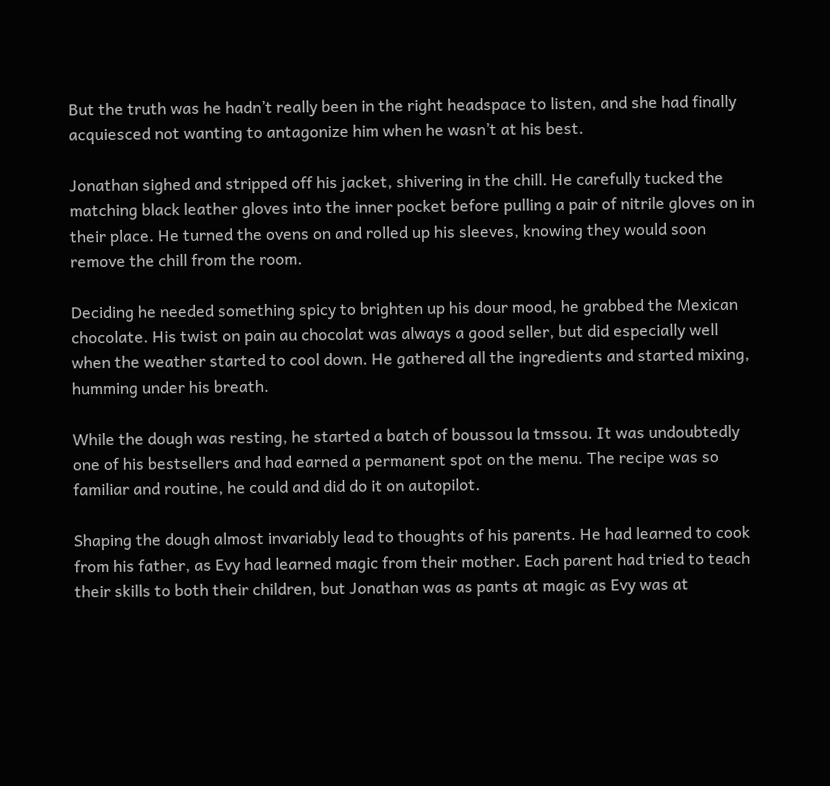But the truth was he hadn’t really been in the right headspace to listen, and she had finally acquiesced not wanting to antagonize him when he wasn’t at his best.

Jonathan sighed and stripped off his jacket, shivering in the chill. He carefully tucked the matching black leather gloves into the inner pocket before pulling a pair of nitrile gloves on in their place. He turned the ovens on and rolled up his sleeves, knowing they would soon remove the chill from the room.

Deciding he needed something spicy to brighten up his dour mood, he grabbed the Mexican chocolate. His twist on pain au chocolat was always a good seller, but did especially well when the weather started to cool down. He gathered all the ingredients and started mixing, humming under his breath.

While the dough was resting, he started a batch of boussou la tmssou. It was undoubtedly one of his bestsellers and had earned a permanent spot on the menu. The recipe was so familiar and routine, he could and did do it on autopilot.

Shaping the dough almost invariably lead to thoughts of his parents. He had learned to cook from his father, as Evy had learned magic from their mother. Each parent had tried to teach their skills to both their children, but Jonathan was as pants at magic as Evy was at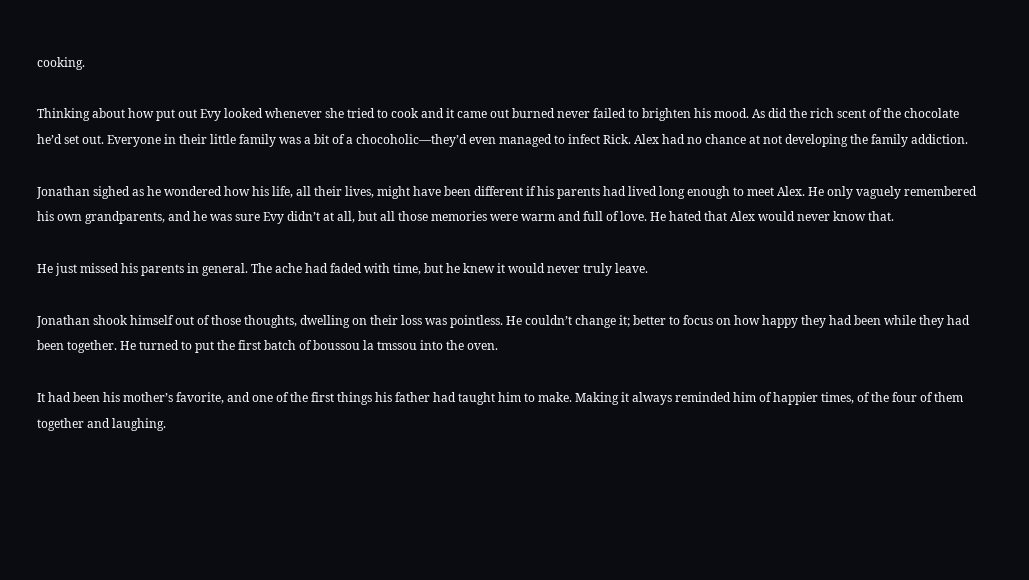cooking.

Thinking about how put out Evy looked whenever she tried to cook and it came out burned never failed to brighten his mood. As did the rich scent of the chocolate he’d set out. Everyone in their little family was a bit of a chocoholic—they’d even managed to infect Rick. Alex had no chance at not developing the family addiction.

Jonathan sighed as he wondered how his life, all their lives, might have been different if his parents had lived long enough to meet Alex. He only vaguely remembered his own grandparents, and he was sure Evy didn’t at all, but all those memories were warm and full of love. He hated that Alex would never know that.

He just missed his parents in general. The ache had faded with time, but he knew it would never truly leave.

Jonathan shook himself out of those thoughts, dwelling on their loss was pointless. He couldn’t change it; better to focus on how happy they had been while they had been together. He turned to put the first batch of boussou la tmssou into the oven.

It had been his mother’s favorite, and one of the first things his father had taught him to make. Making it always reminded him of happier times, of the four of them together and laughing.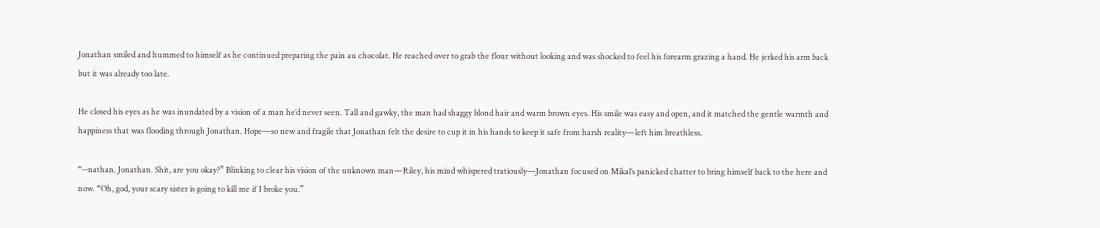Jonathan smiled and hummed to himself as he continued preparing the pain au chocolat. He reached over to grab the flour without looking and was shocked to feel his forearm grazing a hand. He jerked his arm back but it was already too late.

He closed his eyes as he was inundated by a vision of a man he’d never seen. Tall and gawky, the man had shaggy blond hair and warm brown eyes. His smile was easy and open, and it matched the gentle warmth and happiness that was flooding through Jonathan. Hope—so new and fragile that Jonathan felt the desire to cup it in his hands to keep it safe from harsh reality—left him breathless.

“--nathan. Jonathan. Shit, are you okay?” Blinking to clear his vision of the unknown man—Riley, his mind whispered tratiously—Jonathan focused on Mikal’s panicked chatter to bring himself back to the here and now. “Oh, god, your scary sister is going to kill me if I broke you.”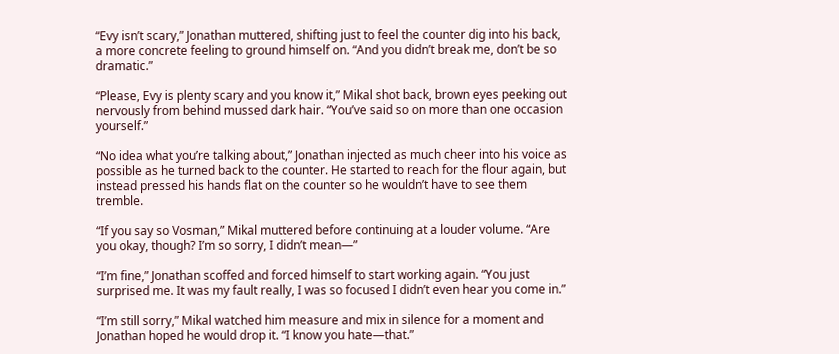“Evy isn’t scary,” Jonathan muttered, shifting just to feel the counter dig into his back, a more concrete feeling to ground himself on. “And you didn’t break me, don’t be so dramatic.”

“Please, Evy is plenty scary and you know it,” Mikal shot back, brown eyes peeking out nervously from behind mussed dark hair. “You’ve said so on more than one occasion yourself.”

“No idea what you’re talking about,” Jonathan injected as much cheer into his voice as possible as he turned back to the counter. He started to reach for the flour again, but instead pressed his hands flat on the counter so he wouldn’t have to see them tremble.

“If you say so Vosman,” Mikal muttered before continuing at a louder volume. “Are you okay, though? I’m so sorry, I didn’t mean—”

“I’m fine,” Jonathan scoffed and forced himself to start working again. “You just surprised me. It was my fault really, I was so focused I didn’t even hear you come in.”

“I’m still sorry,” Mikal watched him measure and mix in silence for a moment and Jonathan hoped he would drop it. “I know you hate—that.”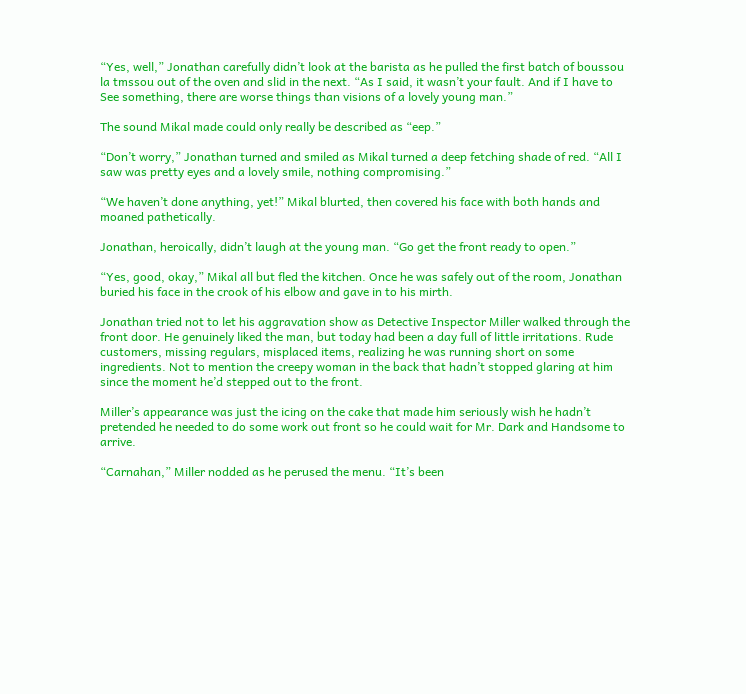“Yes, well,” Jonathan carefully didn’t look at the barista as he pulled the first batch of boussou la tmssou out of the oven and slid in the next. “As I said, it wasn’t your fault. And if I have to See something, there are worse things than visions of a lovely young man.”

The sound Mikal made could only really be described as “eep.”

“Don’t worry,” Jonathan turned and smiled as Mikal turned a deep fetching shade of red. “All I saw was pretty eyes and a lovely smile, nothing compromising.”

“We haven’t done anything, yet!” Mikal blurted, then covered his face with both hands and moaned pathetically.

Jonathan, heroically, didn’t laugh at the young man. “Go get the front ready to open.”

“Yes, good, okay,” Mikal all but fled the kitchen. Once he was safely out of the room, Jonathan buried his face in the crook of his elbow and gave in to his mirth.

Jonathan tried not to let his aggravation show as Detective Inspector Miller walked through the front door. He genuinely liked the man, but today had been a day full of little irritations. Rude customers, missing regulars, misplaced items, realizing he was running short on some ingredients. Not to mention the creepy woman in the back that hadn’t stopped glaring at him since the moment he’d stepped out to the front.

Miller’s appearance was just the icing on the cake that made him seriously wish he hadn’t pretended he needed to do some work out front so he could wait for Mr. Dark and Handsome to arrive.

“Carnahan,” Miller nodded as he perused the menu. “It’s been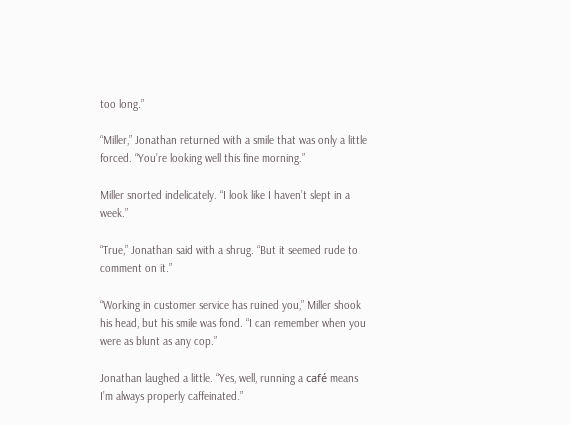too long.”

“Miller,” Jonathan returned with a smile that was only a little forced. “You’re looking well this fine morning.”

Miller snorted indelicately. “I look like I haven’t slept in a week.”

“True,” Jonathan said with a shrug. “But it seemed rude to comment on it.”

“Working in customer service has ruined you,” Miller shook his head, but his smile was fond. “I can remember when you were as blunt as any cop.”

Jonathan laughed a little. “Yes, well, running a café means I’m always properly caffeinated.”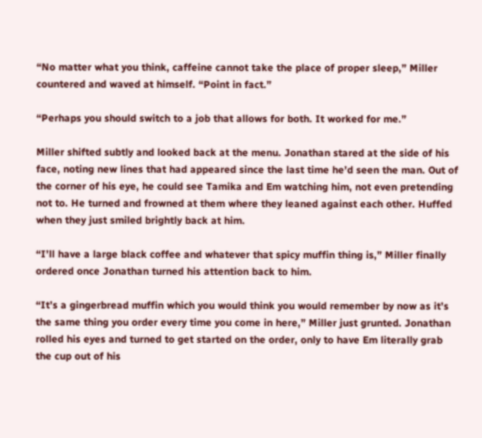“No matter what you think, caffeine cannot take the place of proper sleep,” Miller countered and waved at himself. “Point in fact.”

“Perhaps you should switch to a job that allows for both. It worked for me.”

Miller shifted subtly and looked back at the menu. Jonathan stared at the side of his face, noting new lines that had appeared since the last time he’d seen the man. Out of the corner of his eye, he could see Tamika and Em watching him, not even pretending not to. He turned and frowned at them where they leaned against each other. Huffed when they just smiled brightly back at him.

“I’ll have a large black coffee and whatever that spicy muffin thing is,” Miller finally ordered once Jonathan turned his attention back to him.

“It’s a gingerbread muffin which you would think you would remember by now as it’s the same thing you order every time you come in here,” Miller just grunted. Jonathan rolled his eyes and turned to get started on the order, only to have Em literally grab the cup out of his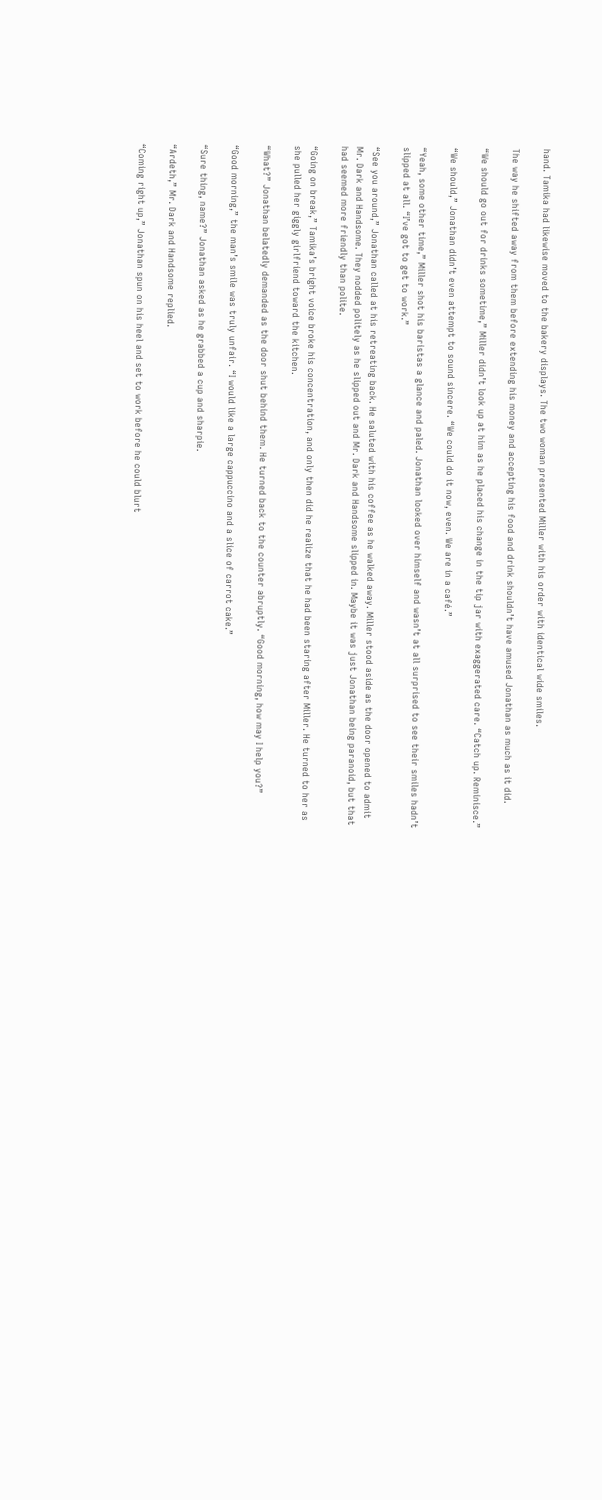hand. Tamika had likewise moved to the bakery displays. The two woman presented Miller with his order with identical wide smiles.

The way he shifted away from them before extending his money and accepting his food and drink shouldn’t have amused Jonathan as much as it did.

“We should go out for drinks sometime,” Miller didn’t look up at him as he placed his change in the tip jar with exaggerated care. “Catch up. Reminisce.”

“We should,” Jonathan didn’t even attempt to sound sincere. “We could do it now, even. We are in a café.”

“Yeah, some other time,” Miller shot his baristas a glance and paled. Jonathan looked over himself and wasn’t at all surprised to see their smiles hadn’t slipped at all. “I’ve got to get to work.”

“See you around,” Jonathan called at his retreating back. He saluted with his coffee as he walked away. Miller stood aside as the door opened to admit Mr. Dark and Handsome. They nodded politely as he slipped out and Mr. Dark and Handsome slipped in. Maybe it was just Jonathan being paranoid, but that had seemed more friendly than polite.

“Going on break,” Tamika’s bright voice broke his concentration, and only then did he realize that he had been staring after Miller. He turned to her as she pulled her giggly girlfriend toward the kitchen.

“What?” Jonathan belatedly demanded as the door shut behind them. He turned back to the counter abruptly. “Good morning, how may I help you?”

“Good morning,” the man’s smile was truly unfair. “I would like a large cappuccino and a slice of carrot cake.”

“Sure thing, name?” Jonathan asked as he grabbed a cup and sharpie.

“Ardeth,” Mr. Dark and Handsome replied.

“Coming right up,” Jonathan spun on his heel and set to work before he could blurt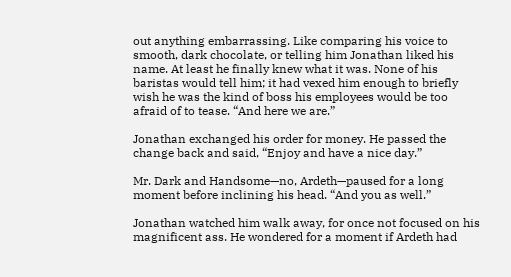out anything embarrassing. Like comparing his voice to smooth, dark chocolate, or telling him Jonathan liked his name. At least he finally knew what it was. None of his baristas would tell him; it had vexed him enough to briefly wish he was the kind of boss his employees would be too afraid of to tease. “And here we are.”

Jonathan exchanged his order for money. He passed the change back and said, “Enjoy and have a nice day.”

Mr. Dark and Handsome—no, Ardeth—paused for a long moment before inclining his head. “And you as well.”

Jonathan watched him walk away, for once not focused on his magnificent ass. He wondered for a moment if Ardeth had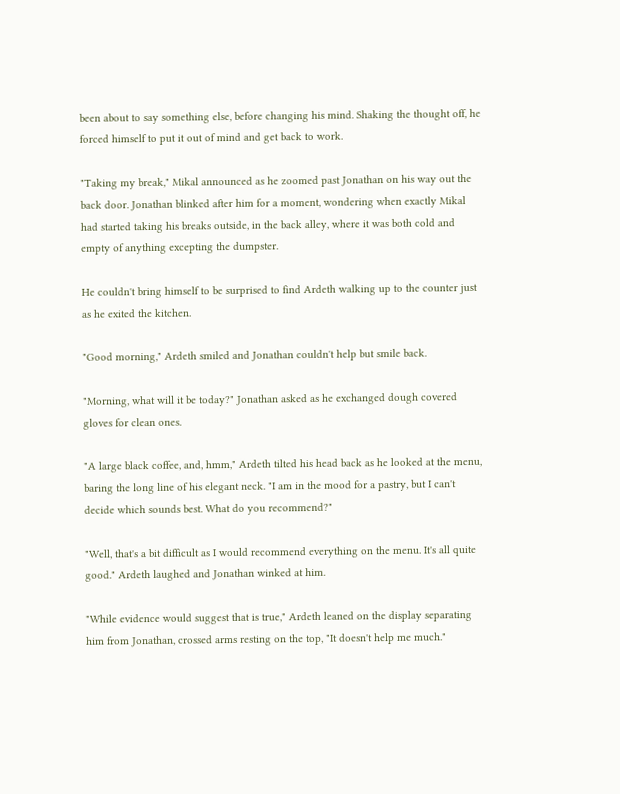been about to say something else, before changing his mind. Shaking the thought off, he forced himself to put it out of mind and get back to work.

"Taking my break," Mikal announced as he zoomed past Jonathan on his way out the back door. Jonathan blinked after him for a moment, wondering when exactly Mikal had started taking his breaks outside, in the back alley, where it was both cold and empty of anything excepting the dumpster.

He couldn't bring himself to be surprised to find Ardeth walking up to the counter just as he exited the kitchen.

"Good morning," Ardeth smiled and Jonathan couldn't help but smile back.

"Morning, what will it be today?" Jonathan asked as he exchanged dough covered gloves for clean ones.

"A large black coffee, and, hmm," Ardeth tilted his head back as he looked at the menu, baring the long line of his elegant neck. "I am in the mood for a pastry, but I can't decide which sounds best. What do you recommend?"

"Well, that's a bit difficult as I would recommend everything on the menu. It's all quite good." Ardeth laughed and Jonathan winked at him.

"While evidence would suggest that is true," Ardeth leaned on the display separating him from Jonathan, crossed arms resting on the top, "It doesn't help me much."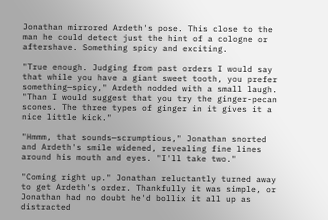Jonathan mirrored Ardeth's pose. This close to the man he could detect just the hint of a cologne or aftershave. Something spicy and exciting.

"True enough. Judging from past orders I would say that while you have a giant sweet tooth, you prefer something—spicy," Ardeth nodded with a small laugh. "Than I would suggest that you try the ginger-pecan scones. The three types of ginger in it gives it a nice little kick."

"Hmmm, that sounds—scrumptious," Jonathan snorted and Ardeth's smile widened, revealing fine lines around his mouth and eyes. "I'll take two."

"Coming right up." Jonathan reluctantly turned away to get Ardeth's order. Thankfully it was simple, or Jonathan had no doubt he'd bollix it all up as distracted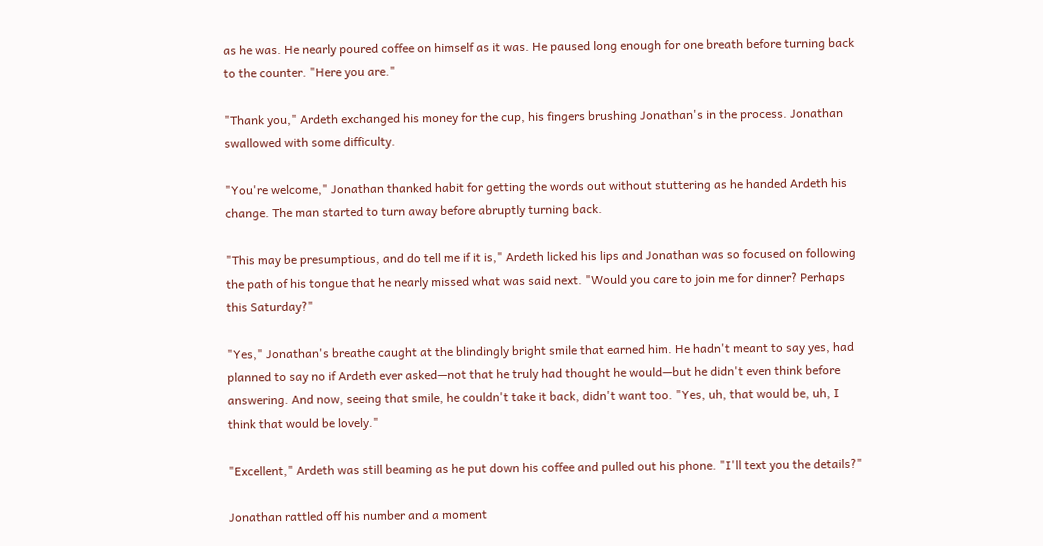as he was. He nearly poured coffee on himself as it was. He paused long enough for one breath before turning back to the counter. "Here you are."

"Thank you," Ardeth exchanged his money for the cup, his fingers brushing Jonathan's in the process. Jonathan swallowed with some difficulty.

"You're welcome," Jonathan thanked habit for getting the words out without stuttering as he handed Ardeth his change. The man started to turn away before abruptly turning back.

"This may be presumptious, and do tell me if it is," Ardeth licked his lips and Jonathan was so focused on following the path of his tongue that he nearly missed what was said next. "Would you care to join me for dinner? Perhaps this Saturday?"

"Yes," Jonathan's breathe caught at the blindingly bright smile that earned him. He hadn't meant to say yes, had planned to say no if Ardeth ever asked—not that he truly had thought he would—but he didn't even think before answering. And now, seeing that smile, he couldn't take it back, didn't want too. "Yes, uh, that would be, uh, I think that would be lovely."

"Excellent," Ardeth was still beaming as he put down his coffee and pulled out his phone. "I'll text you the details?"

Jonathan rattled off his number and a moment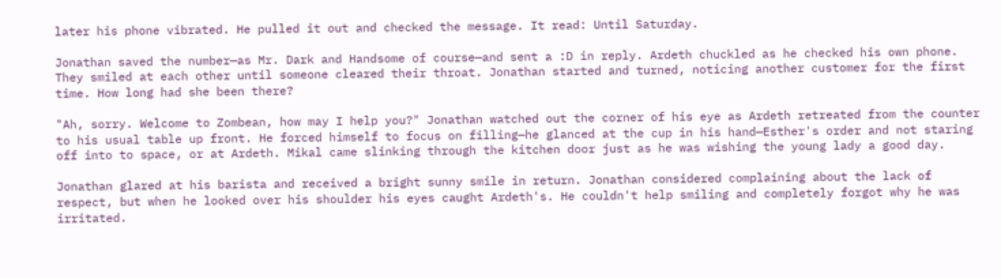later his phone vibrated. He pulled it out and checked the message. It read: Until Saturday.

Jonathan saved the number—as Mr. Dark and Handsome of course—and sent a :D in reply. Ardeth chuckled as he checked his own phone. They smiled at each other until someone cleared their throat. Jonathan started and turned, noticing another customer for the first time. How long had she been there?

"Ah, sorry. Welcome to Zombean, how may I help you?" Jonathan watched out the corner of his eye as Ardeth retreated from the counter to his usual table up front. He forced himself to focus on filling—he glanced at the cup in his hand—Esther's order and not staring off into to space, or at Ardeth. Mikal came slinking through the kitchen door just as he was wishing the young lady a good day.

Jonathan glared at his barista and received a bright sunny smile in return. Jonathan considered complaining about the lack of respect, but when he looked over his shoulder his eyes caught Ardeth's. He couldn't help smiling and completely forgot why he was irritated.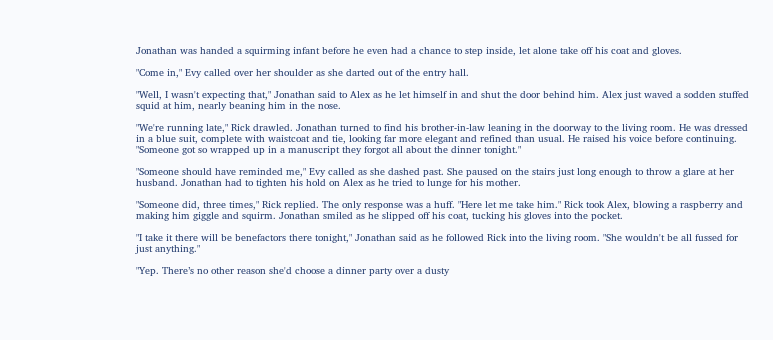Jonathan was handed a squirming infant before he even had a chance to step inside, let alone take off his coat and gloves.

"Come in," Evy called over her shoulder as she darted out of the entry hall.

"Well, I wasn't expecting that," Jonathan said to Alex as he let himself in and shut the door behind him. Alex just waved a sodden stuffed squid at him, nearly beaning him in the nose.

"We're running late," Rick drawled. Jonathan turned to find his brother-in-law leaning in the doorway to the living room. He was dressed in a blue suit, complete with waistcoat and tie, looking far more elegant and refined than usual. He raised his voice before continuing. "Someone got so wrapped up in a manuscript they forgot all about the dinner tonight."

"Someone should have reminded me," Evy called as she dashed past. She paused on the stairs just long enough to throw a glare at her husband. Jonathan had to tighten his hold on Alex as he tried to lunge for his mother.

"Someone did, three times," Rick replied. The only response was a huff. "Here let me take him." Rick took Alex, blowing a raspberry and making him giggle and squirm. Jonathan smiled as he slipped off his coat, tucking his gloves into the pocket.

"I take it there will be benefactors there tonight," Jonathan said as he followed Rick into the living room. "She wouldn't be all fussed for just anything."

"Yep. There’s no other reason she'd choose a dinner party over a dusty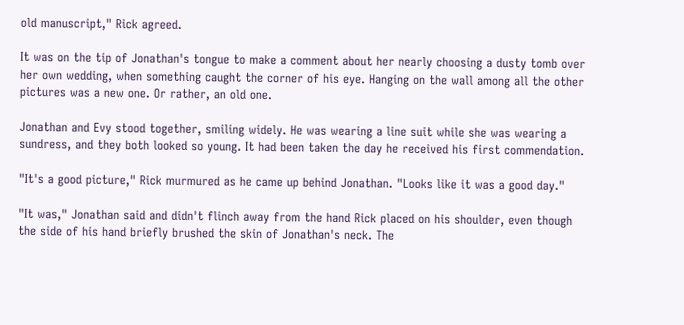old manuscript," Rick agreed.

It was on the tip of Jonathan's tongue to make a comment about her nearly choosing a dusty tomb over her own wedding, when something caught the corner of his eye. Hanging on the wall among all the other pictures was a new one. Or rather, an old one.

Jonathan and Evy stood together, smiling widely. He was wearing a line suit while she was wearing a sundress, and they both looked so young. It had been taken the day he received his first commendation.

"It's a good picture," Rick murmured as he came up behind Jonathan. "Looks like it was a good day."

"It was," Jonathan said and didn't flinch away from the hand Rick placed on his shoulder, even though the side of his hand briefly brushed the skin of Jonathan's neck. The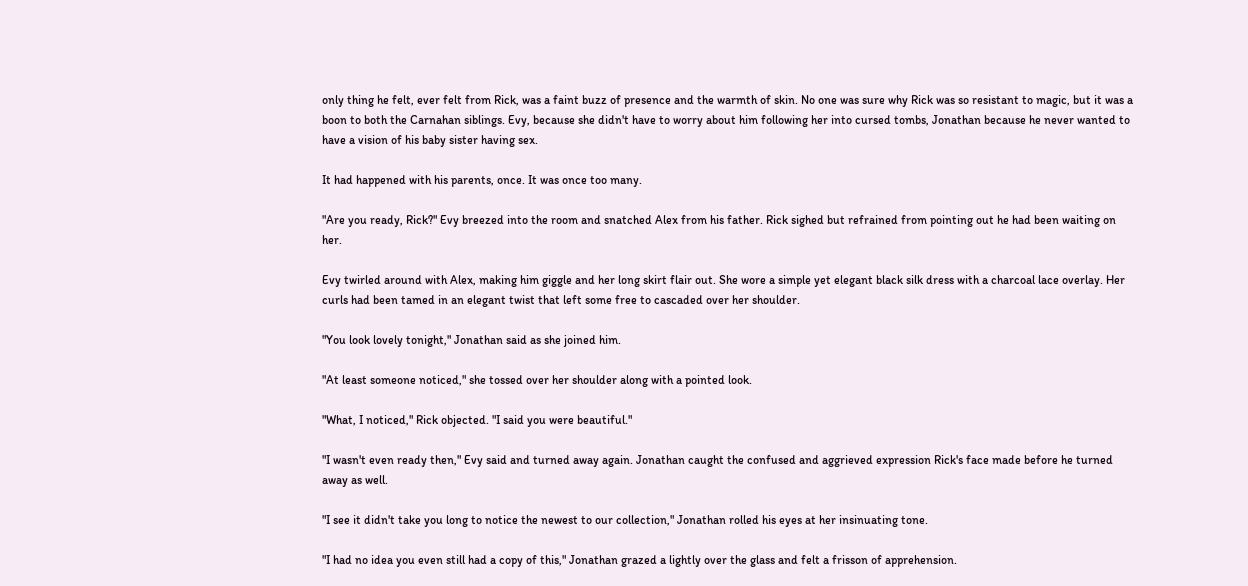only thing he felt, ever felt from Rick, was a faint buzz of presence and the warmth of skin. No one was sure why Rick was so resistant to magic, but it was a boon to both the Carnahan siblings. Evy, because she didn't have to worry about him following her into cursed tombs, Jonathan because he never wanted to have a vision of his baby sister having sex.

It had happened with his parents, once. It was once too many.

"Are you ready, Rick?" Evy breezed into the room and snatched Alex from his father. Rick sighed but refrained from pointing out he had been waiting on her.

Evy twirled around with Alex, making him giggle and her long skirt flair out. She wore a simple yet elegant black silk dress with a charcoal lace overlay. Her curls had been tamed in an elegant twist that left some free to cascaded over her shoulder.

"You look lovely tonight," Jonathan said as she joined him.

"At least someone noticed," she tossed over her shoulder along with a pointed look.

"What, I noticed," Rick objected. "I said you were beautiful."

"I wasn't even ready then," Evy said and turned away again. Jonathan caught the confused and aggrieved expression Rick's face made before he turned away as well.

"I see it didn't take you long to notice the newest to our collection," Jonathan rolled his eyes at her insinuating tone.

"I had no idea you even still had a copy of this," Jonathan grazed a lightly over the glass and felt a frisson of apprehension.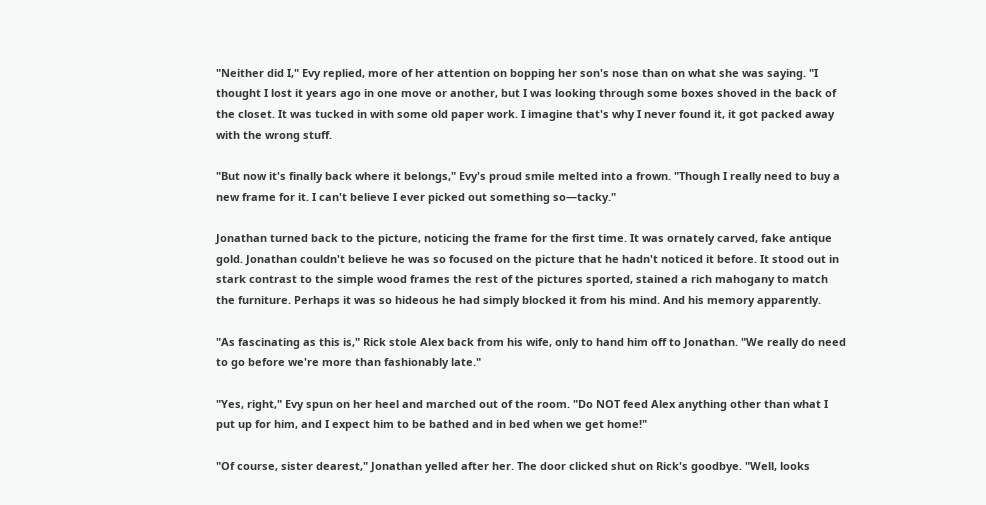"Neither did I," Evy replied, more of her attention on bopping her son's nose than on what she was saying. "I thought I lost it years ago in one move or another, but I was looking through some boxes shoved in the back of the closet. It was tucked in with some old paper work. I imagine that's why I never found it, it got packed away with the wrong stuff.

"But now it's finally back where it belongs," Evy's proud smile melted into a frown. "Though I really need to buy a new frame for it. I can't believe I ever picked out something so—tacky."

Jonathan turned back to the picture, noticing the frame for the first time. It was ornately carved, fake antique gold. Jonathan couldn't believe he was so focused on the picture that he hadn't noticed it before. It stood out in stark contrast to the simple wood frames the rest of the pictures sported, stained a rich mahogany to match the furniture. Perhaps it was so hideous he had simply blocked it from his mind. And his memory apparently.

"As fascinating as this is," Rick stole Alex back from his wife, only to hand him off to Jonathan. "We really do need to go before we're more than fashionably late."

"Yes, right," Evy spun on her heel and marched out of the room. "Do NOT feed Alex anything other than what I put up for him, and I expect him to be bathed and in bed when we get home!"

"Of course, sister dearest," Jonathan yelled after her. The door clicked shut on Rick's goodbye. "Well, looks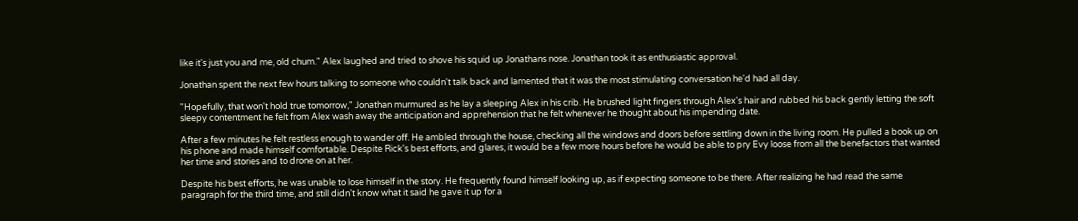like it's just you and me, old chum." Alex laughed and tried to shove his squid up Jonathans nose. Jonathan took it as enthusiastic approval.

Jonathan spent the next few hours talking to someone who couldn't talk back and lamented that it was the most stimulating conversation he'd had all day.

"Hopefully, that won't hold true tomorrow," Jonathan murmured as he lay a sleeping Alex in his crib. He brushed light fingers through Alex's hair and rubbed his back gently letting the soft sleepy contentment he felt from Alex wash away the anticipation and apprehension that he felt whenever he thought about his impending date.

After a few minutes he felt restless enough to wander off. He ambled through the house, checking all the windows and doors before settling down in the living room. He pulled a book up on his phone and made himself comfortable. Despite Rick's best efforts, and glares, it would be a few more hours before he would be able to pry Evy loose from all the benefactors that wanted her time and stories and to drone on at her.

Despite his best efforts, he was unable to lose himself in the story. He frequently found himself looking up, as if expecting someone to be there. After realizing he had read the same paragraph for the third time, and still didn't know what it said he gave it up for a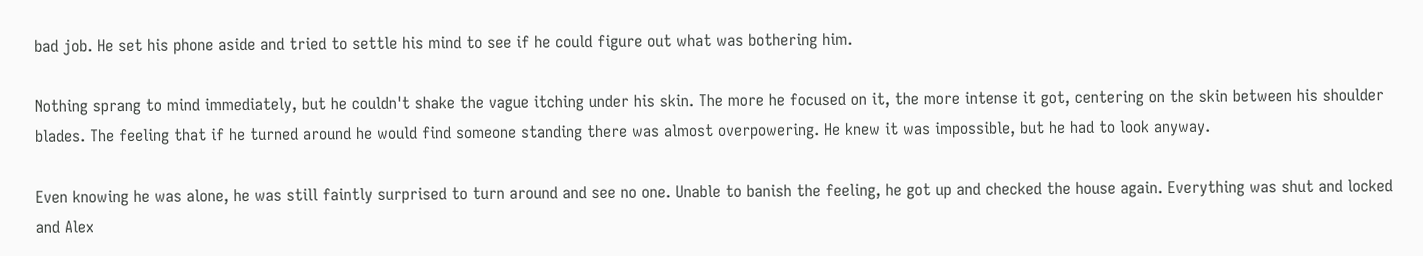bad job. He set his phone aside and tried to settle his mind to see if he could figure out what was bothering him.

Nothing sprang to mind immediately, but he couldn't shake the vague itching under his skin. The more he focused on it, the more intense it got, centering on the skin between his shoulder blades. The feeling that if he turned around he would find someone standing there was almost overpowering. He knew it was impossible, but he had to look anyway.

Even knowing he was alone, he was still faintly surprised to turn around and see no one. Unable to banish the feeling, he got up and checked the house again. Everything was shut and locked and Alex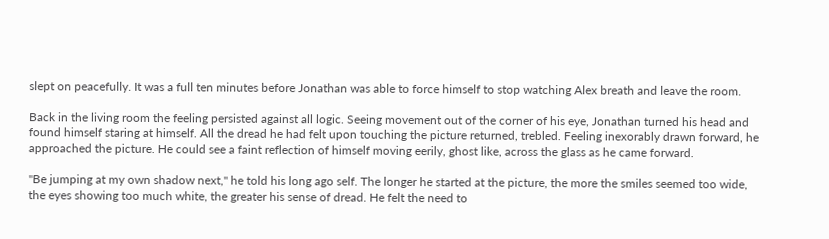slept on peacefully. It was a full ten minutes before Jonathan was able to force himself to stop watching Alex breath and leave the room.

Back in the living room the feeling persisted against all logic. Seeing movement out of the corner of his eye, Jonathan turned his head and found himself staring at himself. All the dread he had felt upon touching the picture returned, trebled. Feeling inexorably drawn forward, he approached the picture. He could see a faint reflection of himself moving eerily, ghost like, across the glass as he came forward.

"Be jumping at my own shadow next," he told his long ago self. The longer he started at the picture, the more the smiles seemed too wide, the eyes showing too much white, the greater his sense of dread. He felt the need to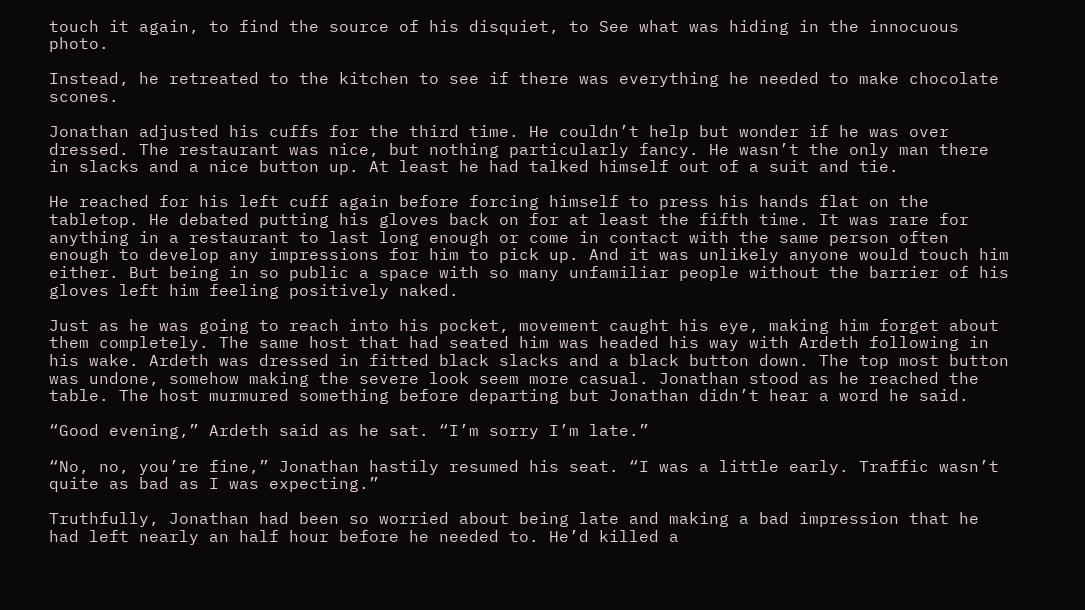touch it again, to find the source of his disquiet, to See what was hiding in the innocuous photo.

Instead, he retreated to the kitchen to see if there was everything he needed to make chocolate scones.

Jonathan adjusted his cuffs for the third time. He couldn’t help but wonder if he was over dressed. The restaurant was nice, but nothing particularly fancy. He wasn’t the only man there in slacks and a nice button up. At least he had talked himself out of a suit and tie.

He reached for his left cuff again before forcing himself to press his hands flat on the tabletop. He debated putting his gloves back on for at least the fifth time. It was rare for anything in a restaurant to last long enough or come in contact with the same person often enough to develop any impressions for him to pick up. And it was unlikely anyone would touch him either. But being in so public a space with so many unfamiliar people without the barrier of his gloves left him feeling positively naked.

Just as he was going to reach into his pocket, movement caught his eye, making him forget about them completely. The same host that had seated him was headed his way with Ardeth following in his wake. Ardeth was dressed in fitted black slacks and a black button down. The top most button was undone, somehow making the severe look seem more casual. Jonathan stood as he reached the table. The host murmured something before departing but Jonathan didn’t hear a word he said.

“Good evening,” Ardeth said as he sat. “I’m sorry I’m late.”

“No, no, you’re fine,” Jonathan hastily resumed his seat. “I was a little early. Traffic wasn’t quite as bad as I was expecting.”

Truthfully, Jonathan had been so worried about being late and making a bad impression that he had left nearly an half hour before he needed to. He’d killed a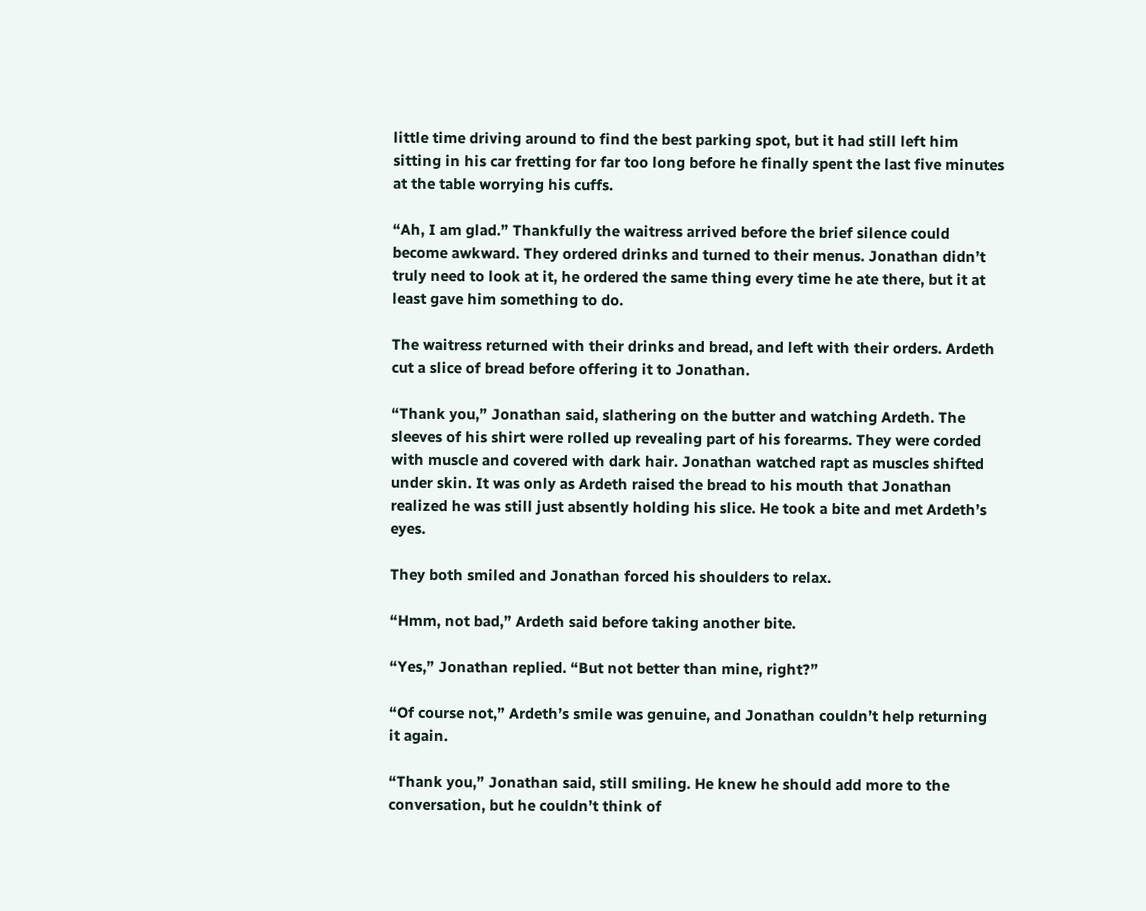little time driving around to find the best parking spot, but it had still left him sitting in his car fretting for far too long before he finally spent the last five minutes at the table worrying his cuffs.

“Ah, I am glad.” Thankfully the waitress arrived before the brief silence could become awkward. They ordered drinks and turned to their menus. Jonathan didn’t truly need to look at it, he ordered the same thing every time he ate there, but it at least gave him something to do.

The waitress returned with their drinks and bread, and left with their orders. Ardeth cut a slice of bread before offering it to Jonathan.

“Thank you,” Jonathan said, slathering on the butter and watching Ardeth. The sleeves of his shirt were rolled up revealing part of his forearms. They were corded with muscle and covered with dark hair. Jonathan watched rapt as muscles shifted under skin. It was only as Ardeth raised the bread to his mouth that Jonathan realized he was still just absently holding his slice. He took a bite and met Ardeth’s eyes.

They both smiled and Jonathan forced his shoulders to relax.

“Hmm, not bad,” Ardeth said before taking another bite.

“Yes,” Jonathan replied. “But not better than mine, right?”

“Of course not,” Ardeth’s smile was genuine, and Jonathan couldn’t help returning it again.

“Thank you,” Jonathan said, still smiling. He knew he should add more to the conversation, but he couldn’t think of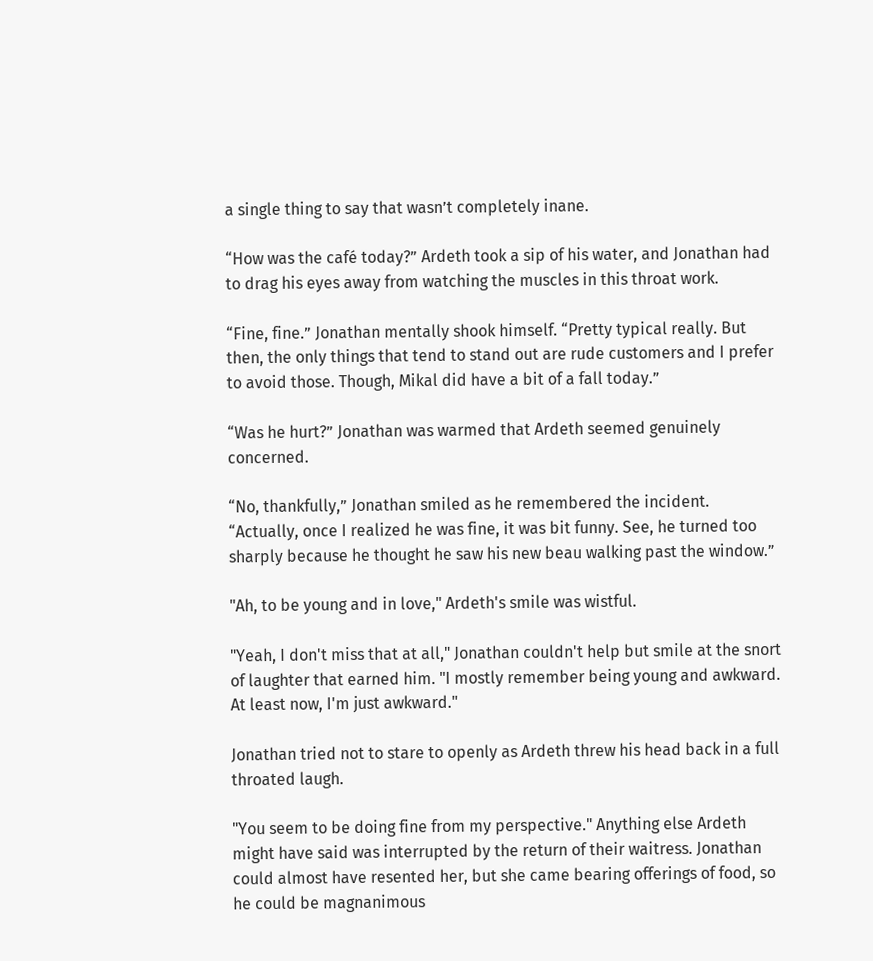a single thing to say that wasn’t completely inane.

“How was the café today?” Ardeth took a sip of his water, and Jonathan had to drag his eyes away from watching the muscles in this throat work.

“Fine, fine.” Jonathan mentally shook himself. “Pretty typical really. But then, the only things that tend to stand out are rude customers and I prefer to avoid those. Though, Mikal did have a bit of a fall today.”

“Was he hurt?” Jonathan was warmed that Ardeth seemed genuinely concerned.

“No, thankfully,” Jonathan smiled as he remembered the incident. “Actually, once I realized he was fine, it was bit funny. See, he turned too sharply because he thought he saw his new beau walking past the window.”

"Ah, to be young and in love," Ardeth's smile was wistful.

"Yeah, I don't miss that at all," Jonathan couldn't help but smile at the snort of laughter that earned him. "I mostly remember being young and awkward. At least now, I'm just awkward."

Jonathan tried not to stare to openly as Ardeth threw his head back in a full throated laugh.

"You seem to be doing fine from my perspective." Anything else Ardeth might have said was interrupted by the return of their waitress. Jonathan could almost have resented her, but she came bearing offerings of food, so he could be magnanimous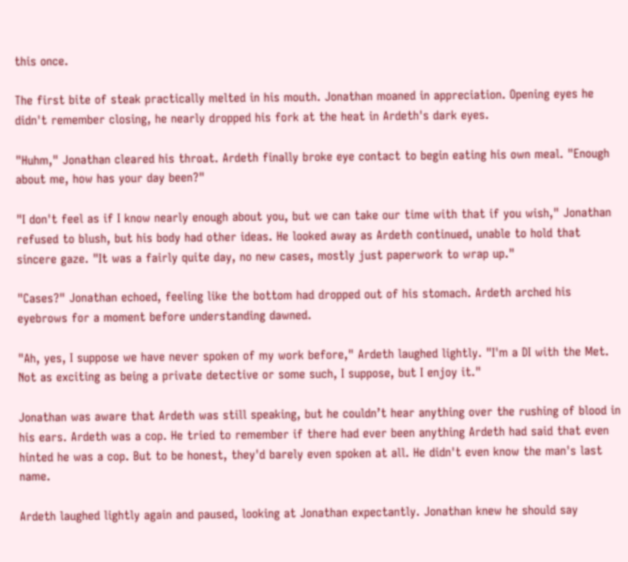this once.

The first bite of steak practically melted in his mouth. Jonathan moaned in appreciation. Opening eyes he didn't remember closing, he nearly dropped his fork at the heat in Ardeth's dark eyes.

"Huhm," Jonathan cleared his throat. Ardeth finally broke eye contact to begin eating his own meal. "Enough about me, how has your day been?"

"I don't feel as if I know nearly enough about you, but we can take our time with that if you wish," Jonathan refused to blush, but his body had other ideas. He looked away as Ardeth continued, unable to hold that sincere gaze. "It was a fairly quite day, no new cases, mostly just paperwork to wrap up."

"Cases?" Jonathan echoed, feeling like the bottom had dropped out of his stomach. Ardeth arched his eyebrows for a moment before understanding dawned.

"Ah, yes, I suppose we have never spoken of my work before," Ardeth laughed lightly. "I'm a DI with the Met. Not as exciting as being a private detective or some such, I suppose, but I enjoy it."

Jonathan was aware that Ardeth was still speaking, but he couldn’t hear anything over the rushing of blood in his ears. Ardeth was a cop. He tried to remember if there had ever been anything Ardeth had said that even hinted he was a cop. But to be honest, they'd barely even spoken at all. He didn't even know the man's last name.

Ardeth laughed lightly again and paused, looking at Jonathan expectantly. Jonathan knew he should say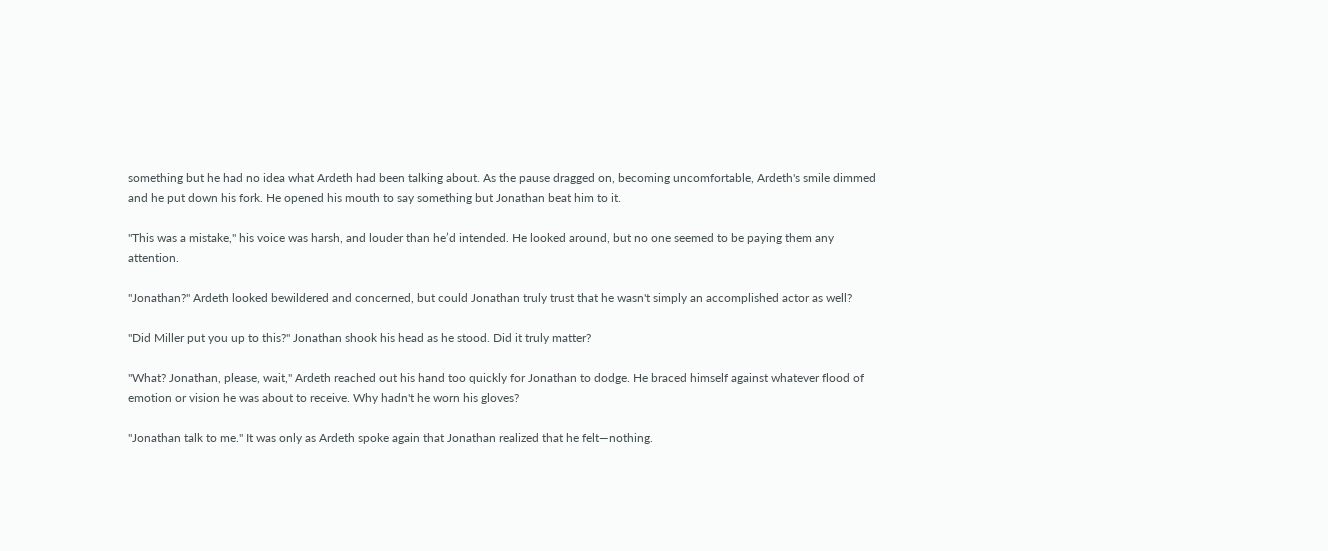something but he had no idea what Ardeth had been talking about. As the pause dragged on, becoming uncomfortable, Ardeth's smile dimmed and he put down his fork. He opened his mouth to say something but Jonathan beat him to it.

"This was a mistake," his voice was harsh, and louder than he’d intended. He looked around, but no one seemed to be paying them any attention.

"Jonathan?" Ardeth looked bewildered and concerned, but could Jonathan truly trust that he wasn't simply an accomplished actor as well?

"Did Miller put you up to this?" Jonathan shook his head as he stood. Did it truly matter?

"What? Jonathan, please, wait," Ardeth reached out his hand too quickly for Jonathan to dodge. He braced himself against whatever flood of emotion or vision he was about to receive. Why hadn't he worn his gloves?

"Jonathan talk to me." It was only as Ardeth spoke again that Jonathan realized that he felt—nothing.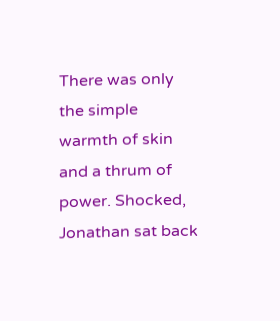There was only the simple warmth of skin and a thrum of power. Shocked, Jonathan sat back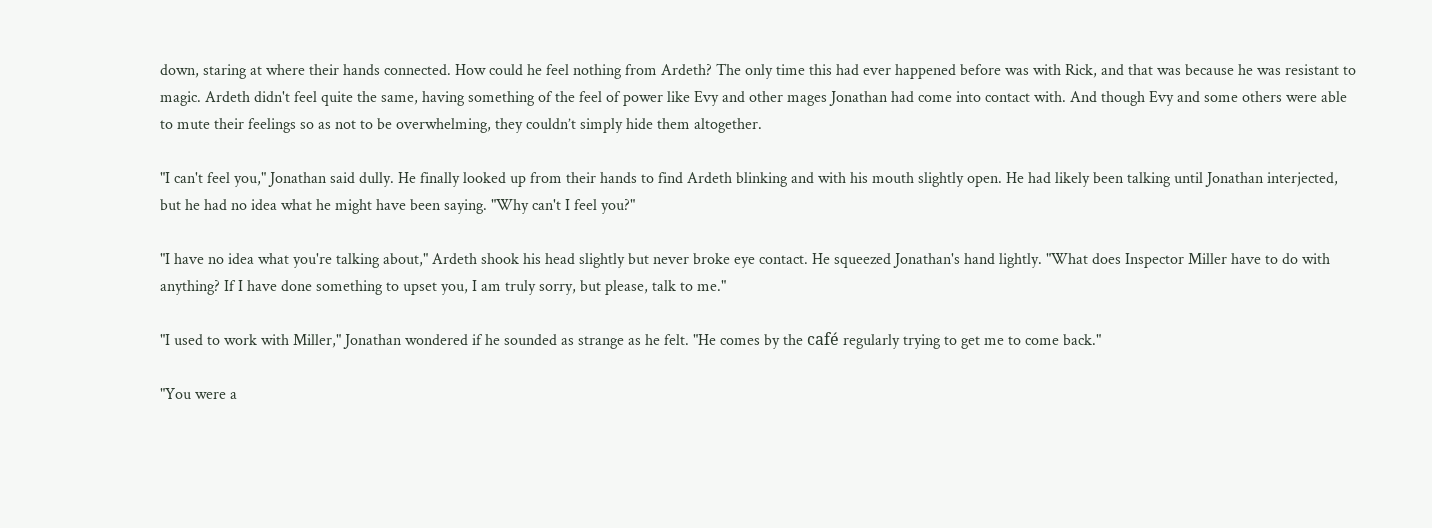down, staring at where their hands connected. How could he feel nothing from Ardeth? The only time this had ever happened before was with Rick, and that was because he was resistant to magic. Ardeth didn't feel quite the same, having something of the feel of power like Evy and other mages Jonathan had come into contact with. And though Evy and some others were able to mute their feelings so as not to be overwhelming, they couldn’t simply hide them altogether.

"I can't feel you," Jonathan said dully. He finally looked up from their hands to find Ardeth blinking and with his mouth slightly open. He had likely been talking until Jonathan interjected, but he had no idea what he might have been saying. "Why can't I feel you?"

"I have no idea what you're talking about," Ardeth shook his head slightly but never broke eye contact. He squeezed Jonathan's hand lightly. "What does Inspector Miller have to do with anything? If I have done something to upset you, I am truly sorry, but please, talk to me."

"I used to work with Miller," Jonathan wondered if he sounded as strange as he felt. "He comes by the café regularly trying to get me to come back."

"You were a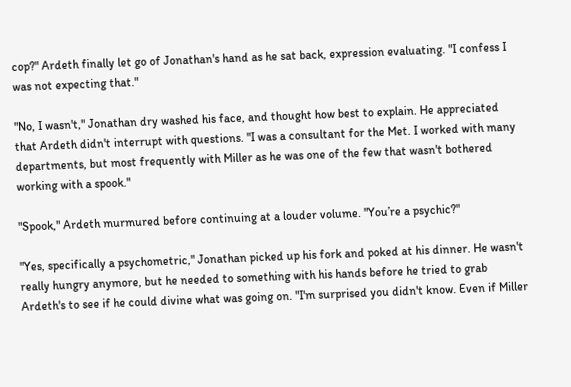cop?" Ardeth finally let go of Jonathan's hand as he sat back, expression evaluating. "I confess I was not expecting that."

"No, I wasn't," Jonathan dry washed his face, and thought how best to explain. He appreciated that Ardeth didn't interrupt with questions. "I was a consultant for the Met. I worked with many departments, but most frequently with Miller as he was one of the few that wasn't bothered working with a spook."

"Spook," Ardeth murmured before continuing at a louder volume. "You’re a psychic?"

"Yes, specifically a psychometric," Jonathan picked up his fork and poked at his dinner. He wasn't really hungry anymore, but he needed to something with his hands before he tried to grab Ardeth's to see if he could divine what was going on. "I'm surprised you didn't know. Even if Miller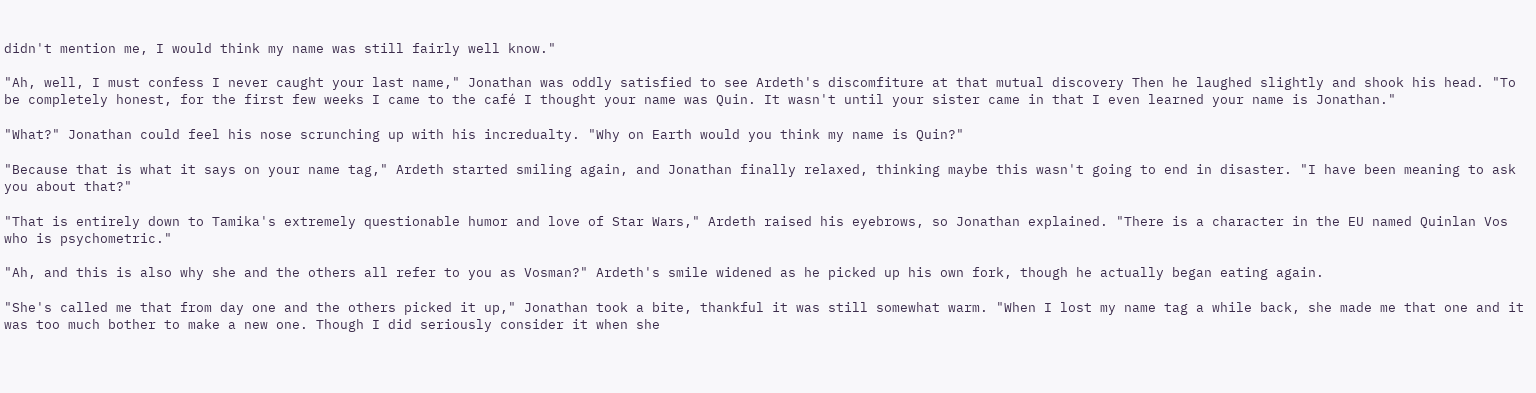didn't mention me, I would think my name was still fairly well know."

"Ah, well, I must confess I never caught your last name," Jonathan was oddly satisfied to see Ardeth's discomfiture at that mutual discovery Then he laughed slightly and shook his head. "To be completely honest, for the first few weeks I came to the café I thought your name was Quin. It wasn't until your sister came in that I even learned your name is Jonathan."

"What?" Jonathan could feel his nose scrunching up with his incredualty. "Why on Earth would you think my name is Quin?"

"Because that is what it says on your name tag," Ardeth started smiling again, and Jonathan finally relaxed, thinking maybe this wasn't going to end in disaster. "I have been meaning to ask you about that?"

"That is entirely down to Tamika's extremely questionable humor and love of Star Wars," Ardeth raised his eyebrows, so Jonathan explained. "There is a character in the EU named Quinlan Vos who is psychometric."

"Ah, and this is also why she and the others all refer to you as Vosman?" Ardeth's smile widened as he picked up his own fork, though he actually began eating again.

"She's called me that from day one and the others picked it up," Jonathan took a bite, thankful it was still somewhat warm. "When I lost my name tag a while back, she made me that one and it was too much bother to make a new one. Though I did seriously consider it when she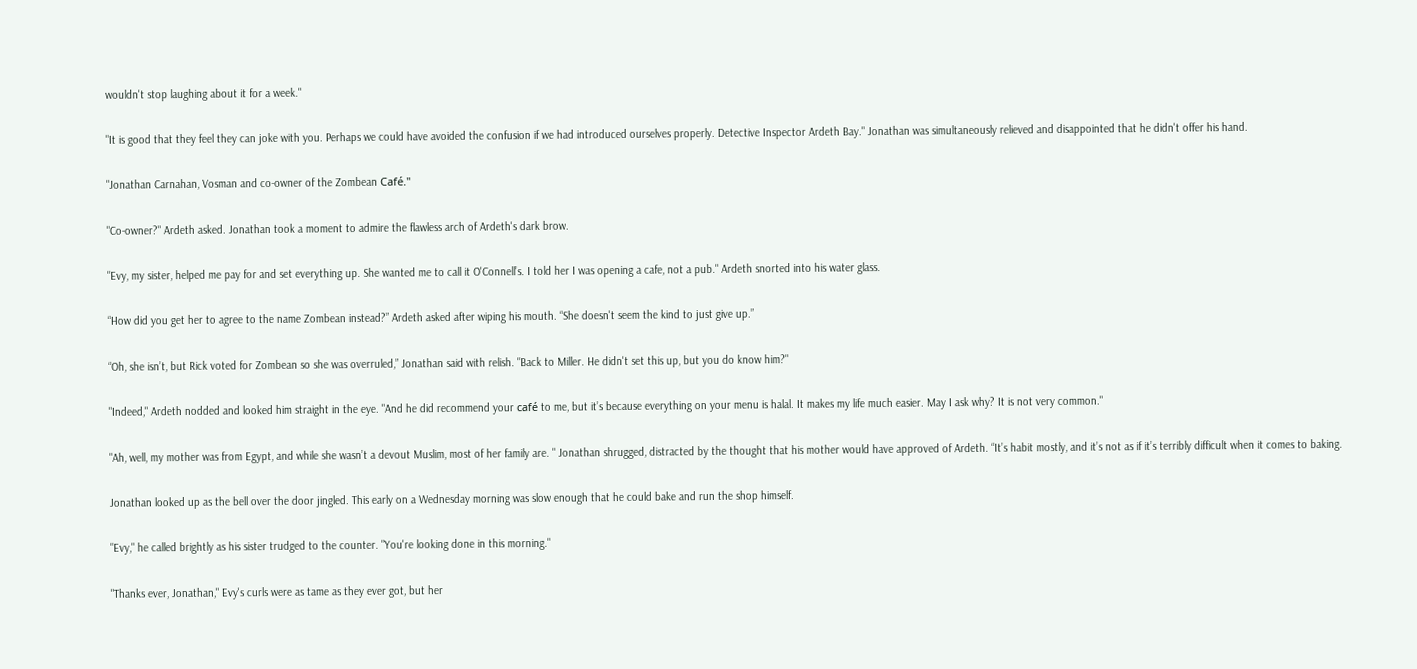wouldn't stop laughing about it for a week."

"It is good that they feel they can joke with you. Perhaps we could have avoided the confusion if we had introduced ourselves properly. Detective Inspector Ardeth Bay." Jonathan was simultaneously relieved and disappointed that he didn't offer his hand.

"Jonathan Carnahan, Vosman and co-owner of the Zombean Café."

"Co-owner?" Ardeth asked. Jonathan took a moment to admire the flawless arch of Ardeth's dark brow.

"Evy, my sister, helped me pay for and set everything up. She wanted me to call it O'Connell’s. I told her I was opening a cafe, not a pub." Ardeth snorted into his water glass.

“How did you get her to agree to the name Zombean instead?” Ardeth asked after wiping his mouth. “She doesn't seem the kind to just give up.”

“Oh, she isn’t, but Rick voted for Zombean so she was overruled,” Jonathan said with relish. "Back to Miller. He didn't set this up, but you do know him?"

"Indeed," Ardeth nodded and looked him straight in the eye. "And he did recommend your café to me, but it’s because everything on your menu is halal. It makes my life much easier. May I ask why? It is not very common."

"Ah, well, my mother was from Egypt, and while she wasn’t a devout Muslim, most of her family are. " Jonathan shrugged, distracted by the thought that his mother would have approved of Ardeth. “It’s habit mostly, and it’s not as if it’s terribly difficult when it comes to baking.

Jonathan looked up as the bell over the door jingled. This early on a Wednesday morning was slow enough that he could bake and run the shop himself.

"Evy," he called brightly as his sister trudged to the counter. "You're looking done in this morning."

"Thanks ever, Jonathan," Evy's curls were as tame as they ever got, but her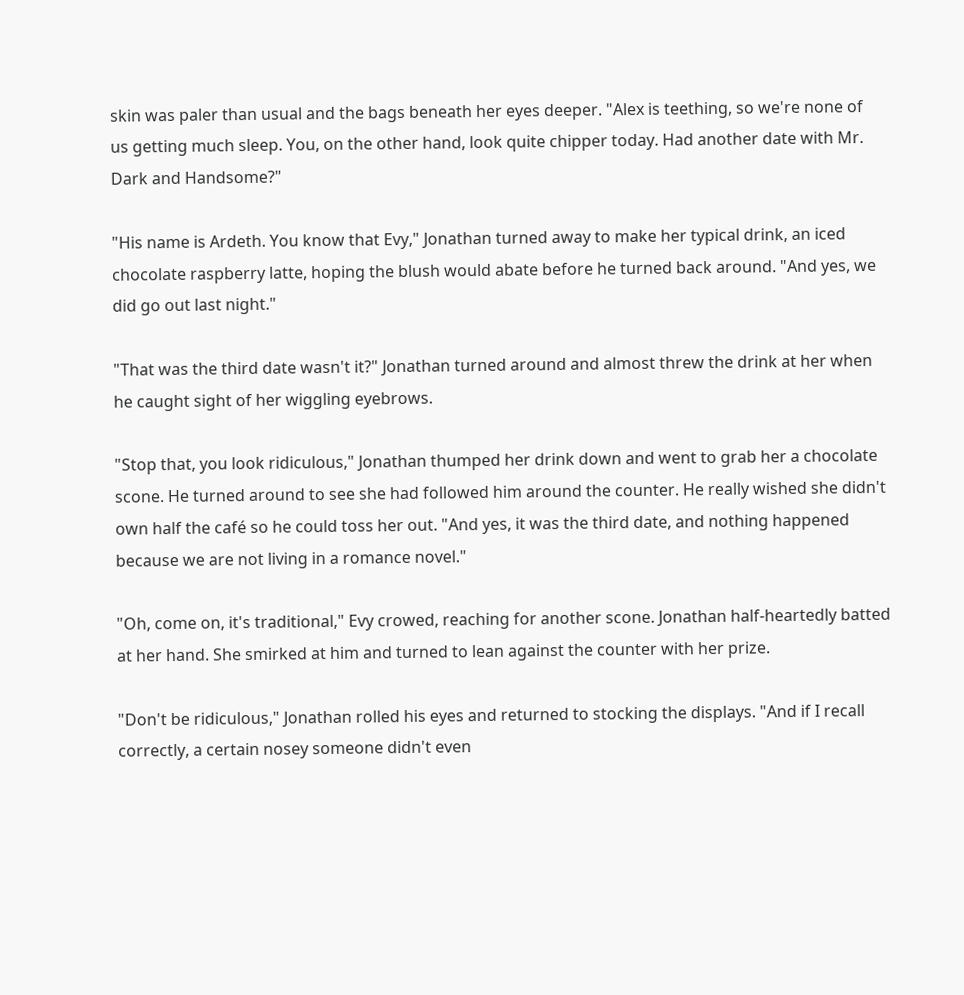skin was paler than usual and the bags beneath her eyes deeper. "Alex is teething, so we're none of us getting much sleep. You, on the other hand, look quite chipper today. Had another date with Mr. Dark and Handsome?"

"His name is Ardeth. You know that Evy," Jonathan turned away to make her typical drink, an iced chocolate raspberry latte, hoping the blush would abate before he turned back around. "And yes, we did go out last night."

"That was the third date wasn't it?" Jonathan turned around and almost threw the drink at her when he caught sight of her wiggling eyebrows.

"Stop that, you look ridiculous," Jonathan thumped her drink down and went to grab her a chocolate scone. He turned around to see she had followed him around the counter. He really wished she didn't own half the café so he could toss her out. "And yes, it was the third date, and nothing happened because we are not living in a romance novel."

"Oh, come on, it's traditional," Evy crowed, reaching for another scone. Jonathan half-heartedly batted at her hand. She smirked at him and turned to lean against the counter with her prize.

"Don't be ridiculous," Jonathan rolled his eyes and returned to stocking the displays. "And if I recall correctly, a certain nosey someone didn't even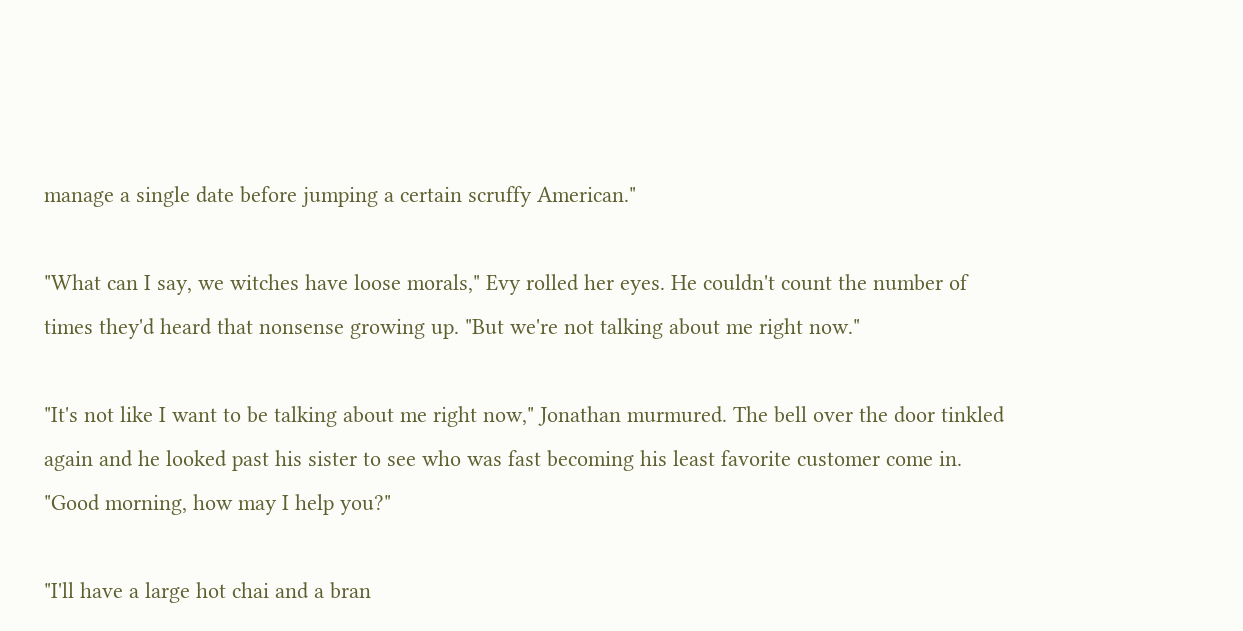manage a single date before jumping a certain scruffy American."

"What can I say, we witches have loose morals," Evy rolled her eyes. He couldn't count the number of times they'd heard that nonsense growing up. "But we're not talking about me right now."

"It's not like I want to be talking about me right now," Jonathan murmured. The bell over the door tinkled again and he looked past his sister to see who was fast becoming his least favorite customer come in. "Good morning, how may I help you?"

"I'll have a large hot chai and a bran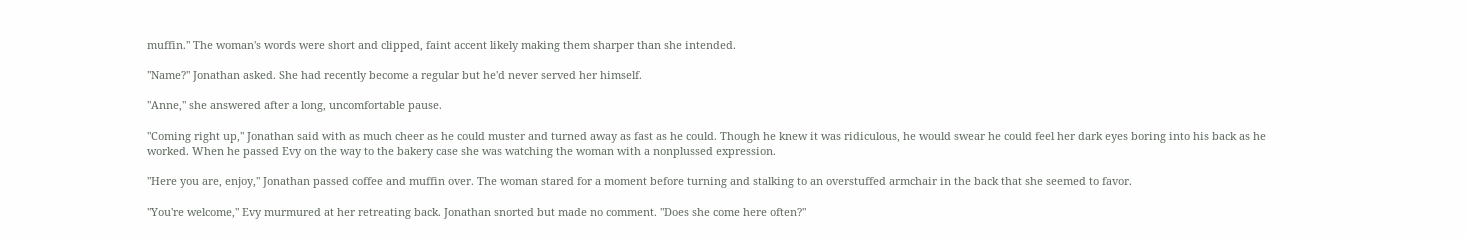muffin." The woman's words were short and clipped, faint accent likely making them sharper than she intended.

"Name?" Jonathan asked. She had recently become a regular but he'd never served her himself.

"Anne," she answered after a long, uncomfortable pause.

"Coming right up," Jonathan said with as much cheer as he could muster and turned away as fast as he could. Though he knew it was ridiculous, he would swear he could feel her dark eyes boring into his back as he worked. When he passed Evy on the way to the bakery case she was watching the woman with a nonplussed expression.

"Here you are, enjoy," Jonathan passed coffee and muffin over. The woman stared for a moment before turning and stalking to an overstuffed armchair in the back that she seemed to favor.

"You're welcome," Evy murmured at her retreating back. Jonathan snorted but made no comment. "Does she come here often?"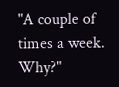"A couple of times a week. Why?"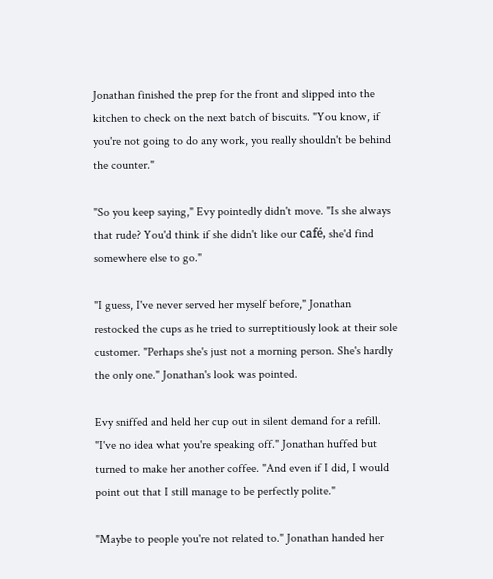Jonathan finished the prep for the front and slipped into the kitchen to check on the next batch of biscuits. "You know, if you're not going to do any work, you really shouldn't be behind the counter."

"So you keep saying," Evy pointedly didn't move. "Is she always that rude? You'd think if she didn't like our café, she'd find somewhere else to go."

"I guess, I've never served her myself before," Jonathan restocked the cups as he tried to surreptitiously look at their sole customer. "Perhaps she's just not a morning person. She's hardly the only one." Jonathan's look was pointed.

Evy sniffed and held her cup out in silent demand for a refill. "I've no idea what you're speaking off." Jonathan huffed but turned to make her another coffee. "And even if I did, I would point out that I still manage to be perfectly polite."

"Maybe to people you're not related to." Jonathan handed her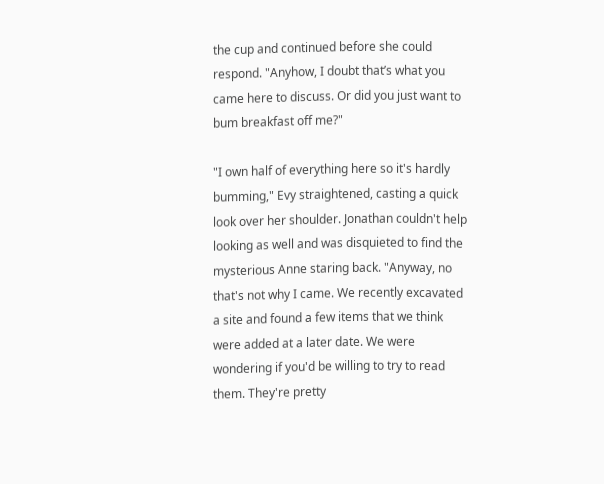the cup and continued before she could respond. "Anyhow, I doubt that’s what you came here to discuss. Or did you just want to bum breakfast off me?"

"I own half of everything here so it's hardly bumming," Evy straightened, casting a quick look over her shoulder. Jonathan couldn't help looking as well and was disquieted to find the mysterious Anne staring back. "Anyway, no that's not why I came. We recently excavated a site and found a few items that we think were added at a later date. We were wondering if you'd be willing to try to read them. They're pretty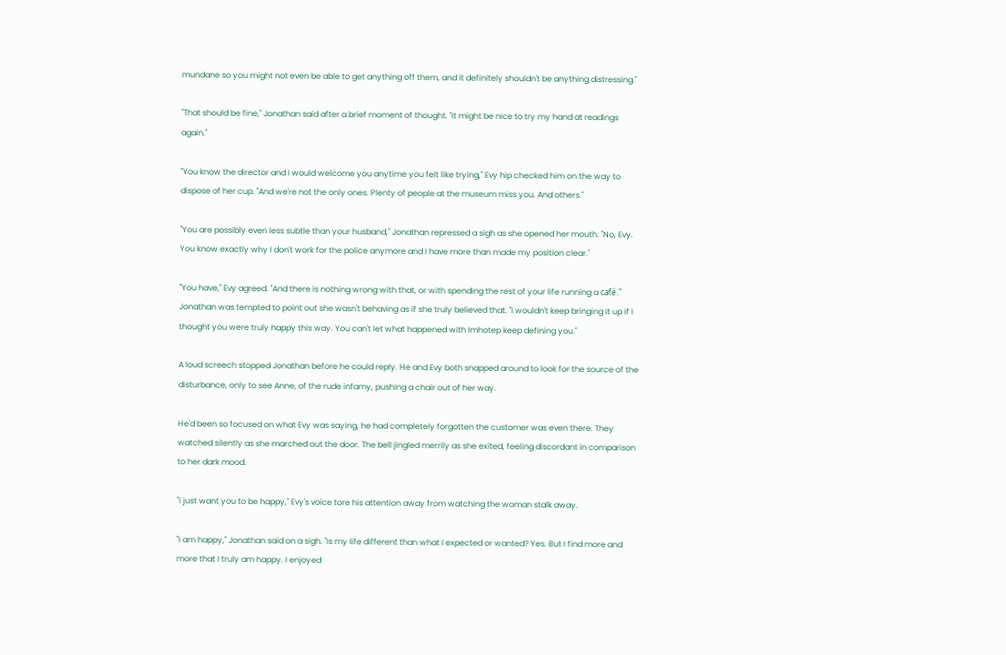mundane so you might not even be able to get anything off them, and it definitely shouldn't be anything distressing."

"That should be fine," Jonathan said after a brief moment of thought. "It might be nice to try my hand at readings again."

"You know the director and I would welcome you anytime you felt like trying," Evy hip checked him on the way to dispose of her cup. "And we're not the only ones. Plenty of people at the museum miss you. And others."

"You are possibly even less subtle than your husband," Jonathan repressed a sigh as she opened her mouth. "No, Evy. You know exactly why I don't work for the police anymore and I have more than made my position clear."

"You have," Evy agreed. "And there is nothing wrong with that, or with spending the rest of your life running a café." Jonathan was tempted to point out she wasn't behaving as if she truly believed that. "I wouldn't keep bringing it up if I thought you were truly happy this way. You can't let what happened with Imhotep keep defining you."

A loud screech stopped Jonathan before he could reply. He and Evy both snapped around to look for the source of the disturbance, only to see Anne, of the rude infamy, pushing a chair out of her way.

He'd been so focused on what Evy was saying, he had completely forgotten the customer was even there. They watched silently as she marched out the door. The bell jingled merrily as she exited, feeling discordant in comparison to her dark mood.

"I just want you to be happy," Evy's voice tore his attention away from watching the woman stalk away.

"I am happy," Jonathan said on a sigh. "Is my life different than what I expected or wanted? Yes. But I find more and more that I truly am happy. I enjoyed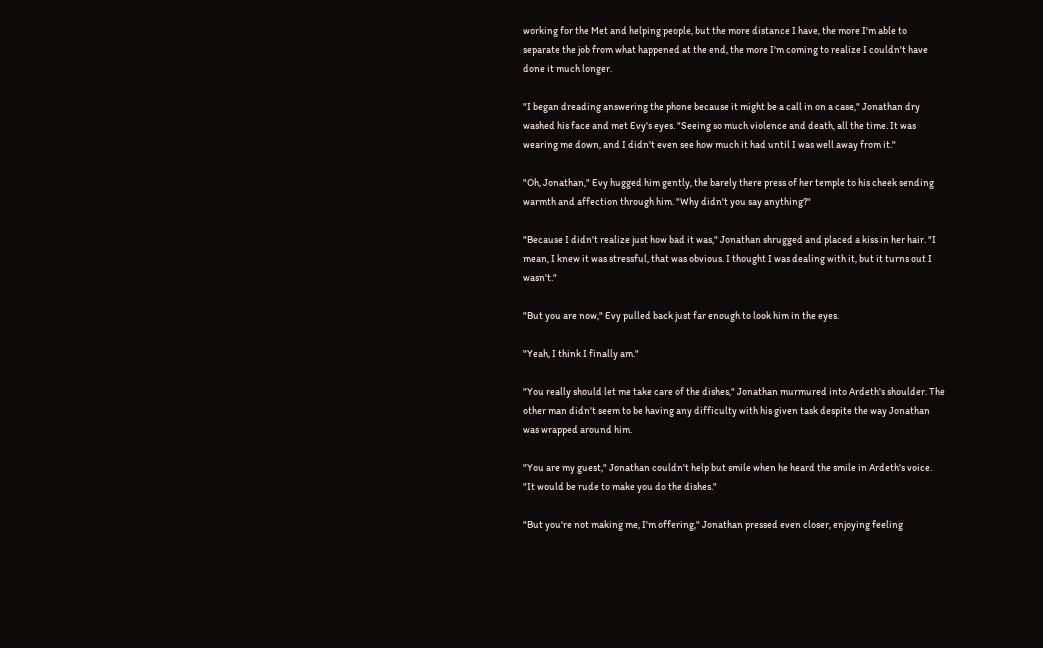working for the Met and helping people, but the more distance I have, the more I'm able to separate the job from what happened at the end, the more I'm coming to realize I couldn't have done it much longer.

"I began dreading answering the phone because it might be a call in on a case," Jonathan dry washed his face and met Evy's eyes. "Seeing so much violence and death, all the time. It was wearing me down, and I didn't even see how much it had until I was well away from it."

"Oh, Jonathan," Evy hugged him gently, the barely there press of her temple to his cheek sending warmth and affection through him. "Why didn't you say anything?"

"Because I didn't realize just how bad it was," Jonathan shrugged and placed a kiss in her hair. "I mean, I knew it was stressful, that was obvious. I thought I was dealing with it, but it turns out I wasn't."

"But you are now," Evy pulled back just far enough to look him in the eyes.

"Yeah, I think I finally am."

"You really should let me take care of the dishes," Jonathan murmured into Ardeth's shoulder. The other man didn't seem to be having any difficulty with his given task despite the way Jonathan was wrapped around him.

"You are my guest," Jonathan couldn't help but smile when he heard the smile in Ardeth's voice. "It would be rude to make you do the dishes."

"But you're not making me, I'm offering," Jonathan pressed even closer, enjoying feeling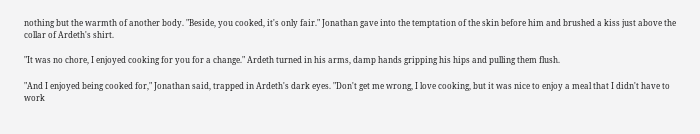nothing but the warmth of another body. "Beside, you cooked, it's only fair." Jonathan gave into the temptation of the skin before him and brushed a kiss just above the collar of Ardeth's shirt.

"It was no chore, I enjoyed cooking for you for a change." Ardeth turned in his arms, damp hands gripping his hips and pulling them flush.

"And I enjoyed being cooked for," Jonathan said, trapped in Ardeth's dark eyes. "Don't get me wrong, I love cooking, but it was nice to enjoy a meal that I didn't have to work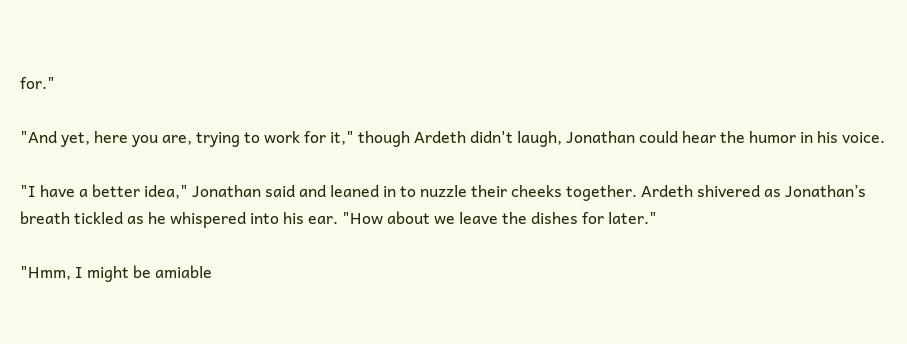for."

"And yet, here you are, trying to work for it," though Ardeth didn't laugh, Jonathan could hear the humor in his voice.

"I have a better idea," Jonathan said and leaned in to nuzzle their cheeks together. Ardeth shivered as Jonathan’s breath tickled as he whispered into his ear. "How about we leave the dishes for later."

"Hmm, I might be amiable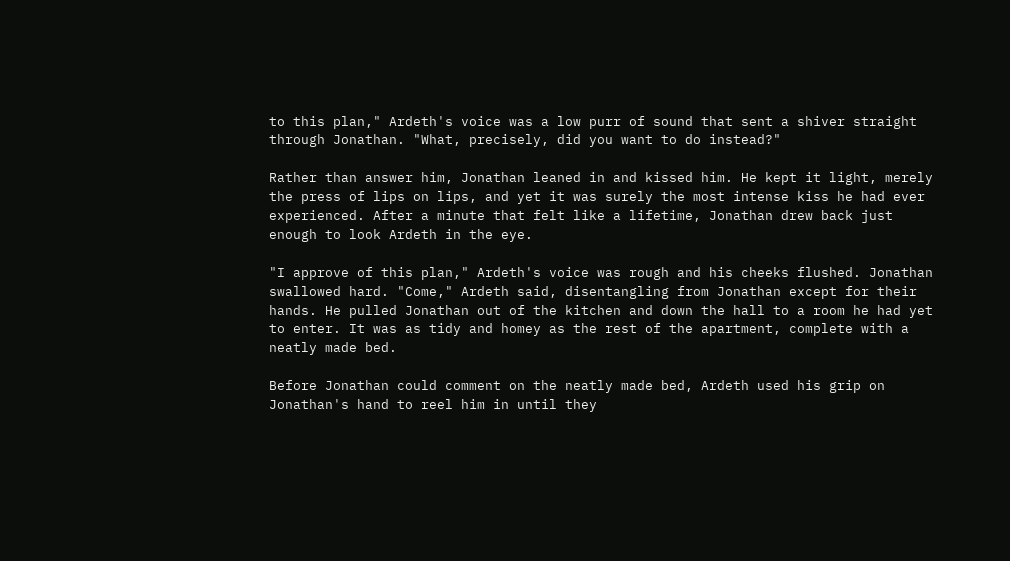to this plan," Ardeth's voice was a low purr of sound that sent a shiver straight through Jonathan. "What, precisely, did you want to do instead?"

Rather than answer him, Jonathan leaned in and kissed him. He kept it light, merely the press of lips on lips, and yet it was surely the most intense kiss he had ever experienced. After a minute that felt like a lifetime, Jonathan drew back just enough to look Ardeth in the eye.

"I approve of this plan," Ardeth's voice was rough and his cheeks flushed. Jonathan swallowed hard. "Come," Ardeth said, disentangling from Jonathan except for their hands. He pulled Jonathan out of the kitchen and down the hall to a room he had yet to enter. It was as tidy and homey as the rest of the apartment, complete with a neatly made bed.

Before Jonathan could comment on the neatly made bed, Ardeth used his grip on Jonathan's hand to reel him in until they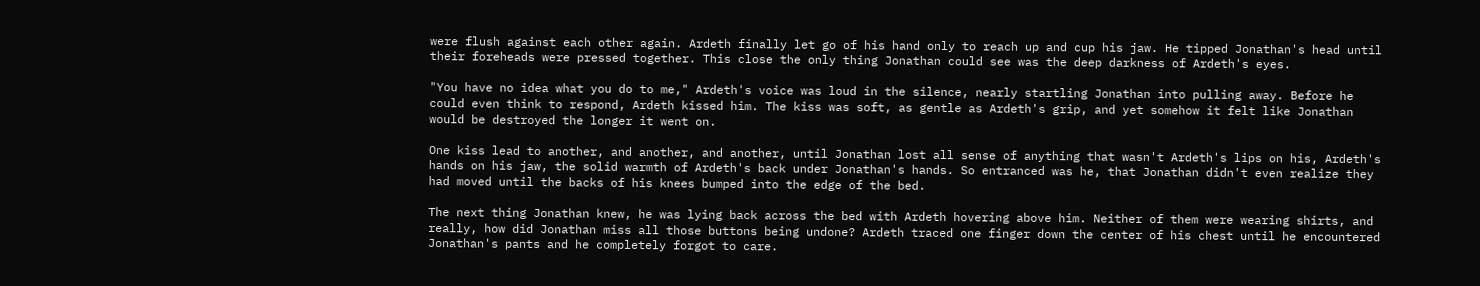were flush against each other again. Ardeth finally let go of his hand only to reach up and cup his jaw. He tipped Jonathan's head until their foreheads were pressed together. This close the only thing Jonathan could see was the deep darkness of Ardeth's eyes.

"You have no idea what you do to me," Ardeth's voice was loud in the silence, nearly startling Jonathan into pulling away. Before he could even think to respond, Ardeth kissed him. The kiss was soft, as gentle as Ardeth's grip, and yet somehow it felt like Jonathan would be destroyed the longer it went on.

One kiss lead to another, and another, and another, until Jonathan lost all sense of anything that wasn't Ardeth's lips on his, Ardeth's hands on his jaw, the solid warmth of Ardeth's back under Jonathan's hands. So entranced was he, that Jonathan didn't even realize they had moved until the backs of his knees bumped into the edge of the bed.

The next thing Jonathan knew, he was lying back across the bed with Ardeth hovering above him. Neither of them were wearing shirts, and really, how did Jonathan miss all those buttons being undone? Ardeth traced one finger down the center of his chest until he encountered Jonathan's pants and he completely forgot to care.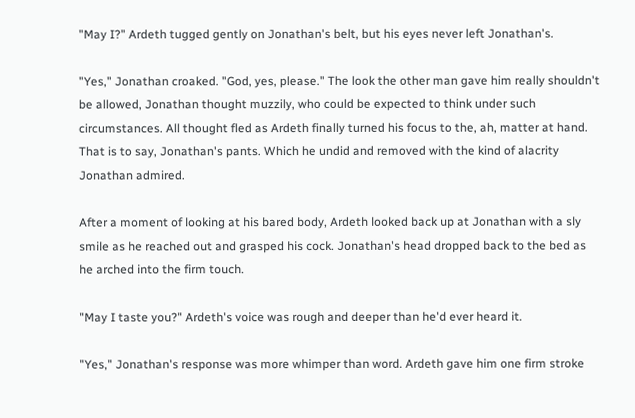"May I?" Ardeth tugged gently on Jonathan's belt, but his eyes never left Jonathan's.

"Yes," Jonathan croaked. "God, yes, please." The look the other man gave him really shouldn't be allowed, Jonathan thought muzzily, who could be expected to think under such circumstances. All thought fled as Ardeth finally turned his focus to the, ah, matter at hand. That is to say, Jonathan's pants. Which he undid and removed with the kind of alacrity Jonathan admired.

After a moment of looking at his bared body, Ardeth looked back up at Jonathan with a sly smile as he reached out and grasped his cock. Jonathan's head dropped back to the bed as he arched into the firm touch.

"May I taste you?" Ardeth's voice was rough and deeper than he'd ever heard it.

"Yes," Jonathan's response was more whimper than word. Ardeth gave him one firm stroke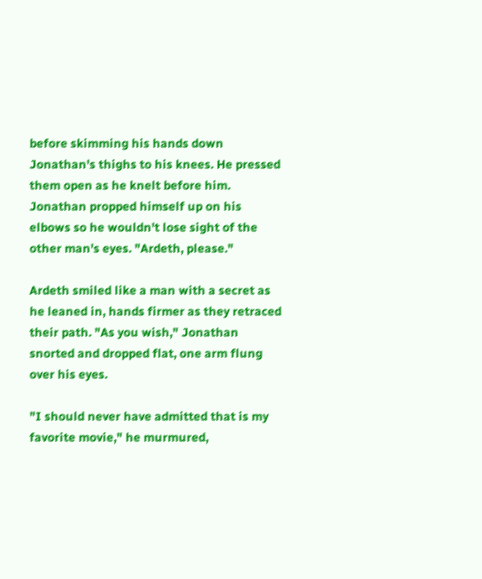before skimming his hands down Jonathan's thighs to his knees. He pressed them open as he knelt before him. Jonathan propped himself up on his elbows so he wouldn't lose sight of the other man's eyes. "Ardeth, please."

Ardeth smiled like a man with a secret as he leaned in, hands firmer as they retraced their path. "As you wish," Jonathan snorted and dropped flat, one arm flung over his eyes.

"I should never have admitted that is my favorite movie," he murmured,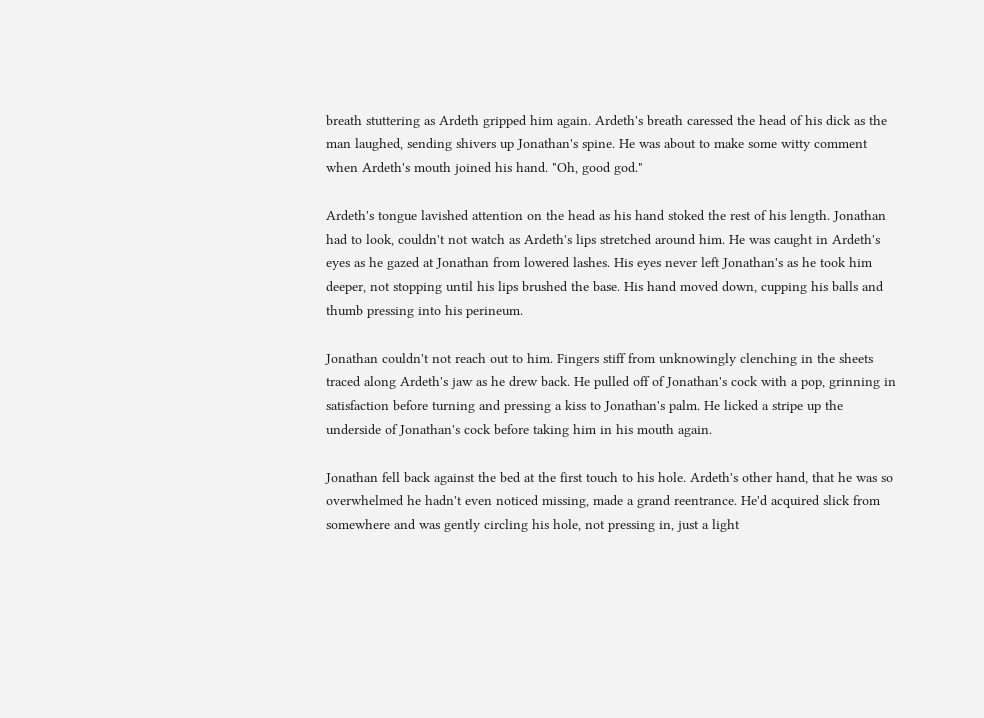breath stuttering as Ardeth gripped him again. Ardeth's breath caressed the head of his dick as the man laughed, sending shivers up Jonathan's spine. He was about to make some witty comment when Ardeth's mouth joined his hand. "Oh, good god."

Ardeth's tongue lavished attention on the head as his hand stoked the rest of his length. Jonathan had to look, couldn't not watch as Ardeth's lips stretched around him. He was caught in Ardeth's eyes as he gazed at Jonathan from lowered lashes. His eyes never left Jonathan's as he took him deeper, not stopping until his lips brushed the base. His hand moved down, cupping his balls and thumb pressing into his perineum.

Jonathan couldn't not reach out to him. Fingers stiff from unknowingly clenching in the sheets traced along Ardeth's jaw as he drew back. He pulled off of Jonathan's cock with a pop, grinning in satisfaction before turning and pressing a kiss to Jonathan's palm. He licked a stripe up the underside of Jonathan's cock before taking him in his mouth again.

Jonathan fell back against the bed at the first touch to his hole. Ardeth's other hand, that he was so overwhelmed he hadn't even noticed missing, made a grand reentrance. He'd acquired slick from somewhere and was gently circling his hole, not pressing in, just a light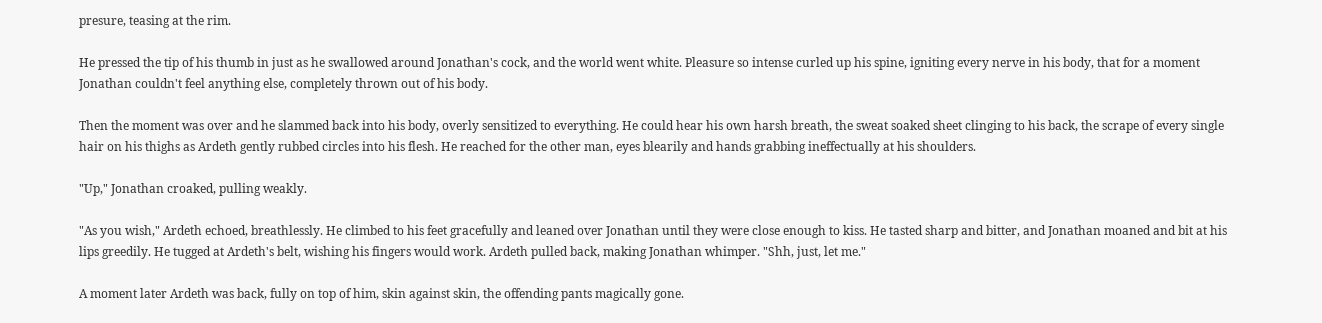presure, teasing at the rim.

He pressed the tip of his thumb in just as he swallowed around Jonathan's cock, and the world went white. Pleasure so intense curled up his spine, igniting every nerve in his body, that for a moment Jonathan couldn't feel anything else, completely thrown out of his body.

Then the moment was over and he slammed back into his body, overly sensitized to everything. He could hear his own harsh breath, the sweat soaked sheet clinging to his back, the scrape of every single hair on his thighs as Ardeth gently rubbed circles into his flesh. He reached for the other man, eyes blearily and hands grabbing ineffectually at his shoulders.

"Up," Jonathan croaked, pulling weakly.

"As you wish," Ardeth echoed, breathlessly. He climbed to his feet gracefully and leaned over Jonathan until they were close enough to kiss. He tasted sharp and bitter, and Jonathan moaned and bit at his lips greedily. He tugged at Ardeth's belt, wishing his fingers would work. Ardeth pulled back, making Jonathan whimper. "Shh, just, let me."

A moment later Ardeth was back, fully on top of him, skin against skin, the offending pants magically gone.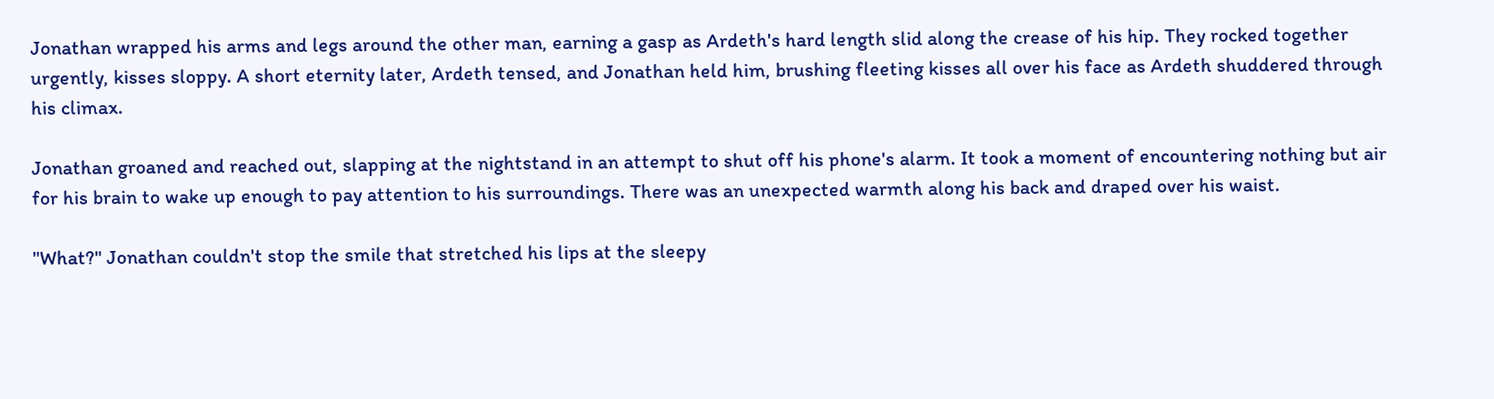Jonathan wrapped his arms and legs around the other man, earning a gasp as Ardeth's hard length slid along the crease of his hip. They rocked together urgently, kisses sloppy. A short eternity later, Ardeth tensed, and Jonathan held him, brushing fleeting kisses all over his face as Ardeth shuddered through his climax.

Jonathan groaned and reached out, slapping at the nightstand in an attempt to shut off his phone's alarm. It took a moment of encountering nothing but air for his brain to wake up enough to pay attention to his surroundings. There was an unexpected warmth along his back and draped over his waist.

"What?" Jonathan couldn't stop the smile that stretched his lips at the sleepy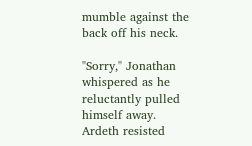mumble against the back off his neck.

"Sorry," Jonathan whispered as he reluctantly pulled himself away. Ardeth resisted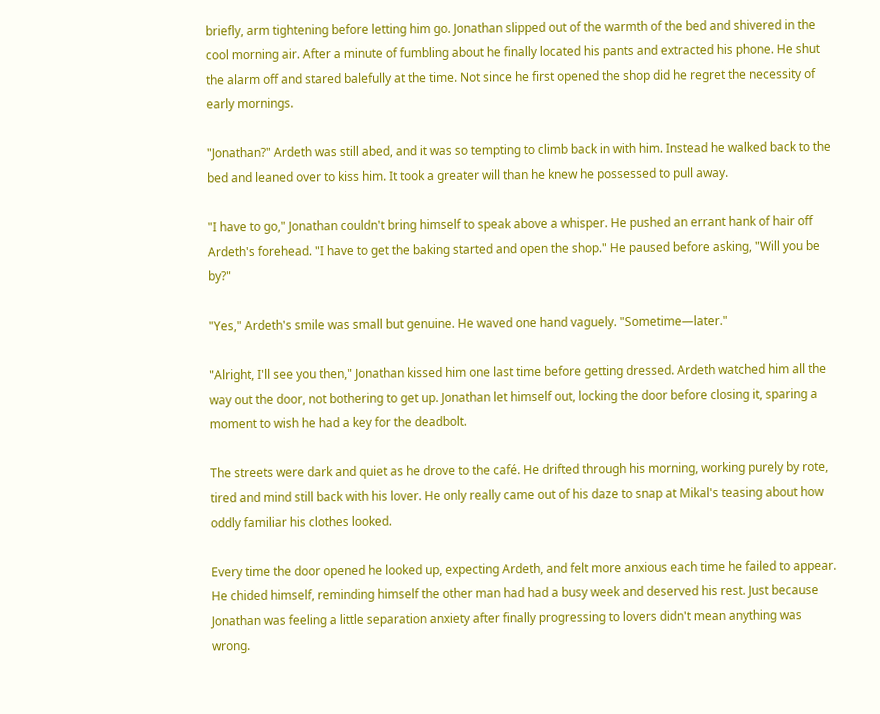briefly, arm tightening before letting him go. Jonathan slipped out of the warmth of the bed and shivered in the cool morning air. After a minute of fumbling about he finally located his pants and extracted his phone. He shut the alarm off and stared balefully at the time. Not since he first opened the shop did he regret the necessity of early mornings.

"Jonathan?" Ardeth was still abed, and it was so tempting to climb back in with him. Instead he walked back to the bed and leaned over to kiss him. It took a greater will than he knew he possessed to pull away.

"I have to go," Jonathan couldn't bring himself to speak above a whisper. He pushed an errant hank of hair off Ardeth's forehead. "I have to get the baking started and open the shop." He paused before asking, "Will you be by?"

"Yes," Ardeth's smile was small but genuine. He waved one hand vaguely. "Sometime—later."

"Alright, I'll see you then," Jonathan kissed him one last time before getting dressed. Ardeth watched him all the way out the door, not bothering to get up. Jonathan let himself out, locking the door before closing it, sparing a moment to wish he had a key for the deadbolt.

The streets were dark and quiet as he drove to the café. He drifted through his morning, working purely by rote, tired and mind still back with his lover. He only really came out of his daze to snap at Mikal's teasing about how oddly familiar his clothes looked.

Every time the door opened he looked up, expecting Ardeth, and felt more anxious each time he failed to appear. He chided himself, reminding himself the other man had had a busy week and deserved his rest. Just because Jonathan was feeling a little separation anxiety after finally progressing to lovers didn't mean anything was wrong.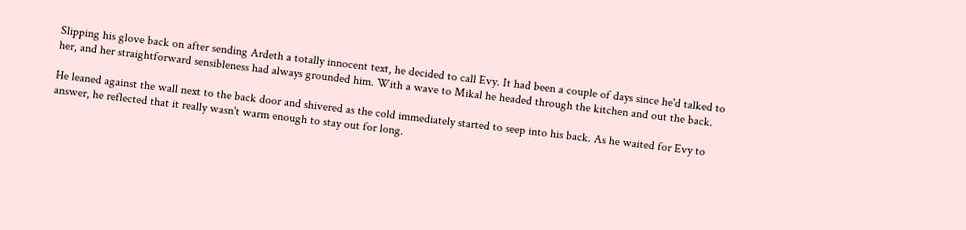Slipping his glove back on after sending Ardeth a totally innocent text, he decided to call Evy. It had been a couple of days since he'd talked to her, and her straightforward sensibleness had always grounded him. With a wave to Mikal he headed through the kitchen and out the back.

He leaned against the wall next to the back door and shivered as the cold immediately started to seep into his back. As he waited for Evy to answer, he reflected that it really wasn't warm enough to stay out for long.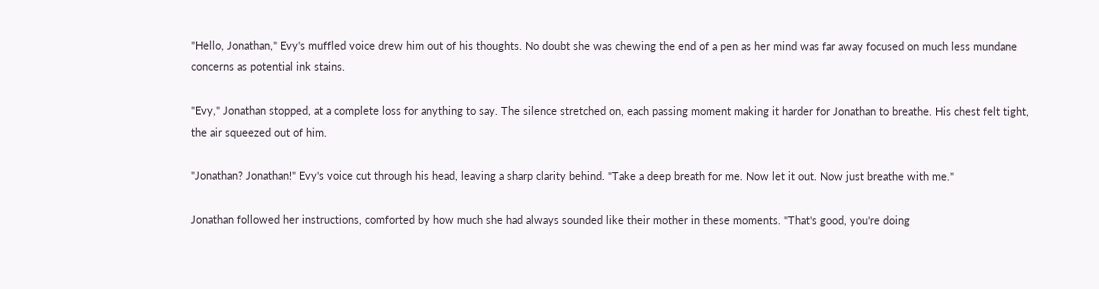"Hello, Jonathan," Evy's muffled voice drew him out of his thoughts. No doubt she was chewing the end of a pen as her mind was far away focused on much less mundane concerns as potential ink stains.

"Evy," Jonathan stopped, at a complete loss for anything to say. The silence stretched on, each passing moment making it harder for Jonathan to breathe. His chest felt tight, the air squeezed out of him.

"Jonathan? Jonathan!" Evy's voice cut through his head, leaving a sharp clarity behind. "Take a deep breath for me. Now let it out. Now just breathe with me."

Jonathan followed her instructions, comforted by how much she had always sounded like their mother in these moments. "That's good, you're doing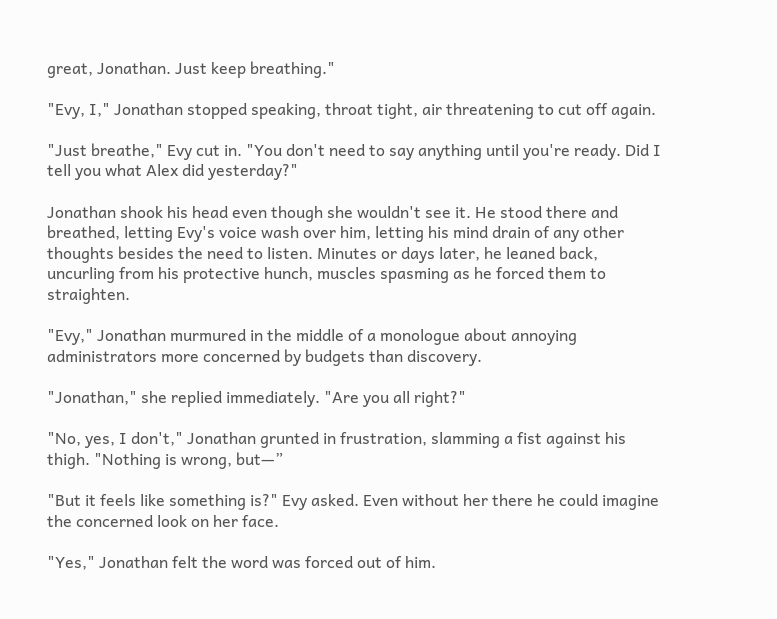great, Jonathan. Just keep breathing."

"Evy, I," Jonathan stopped speaking, throat tight, air threatening to cut off again.

"Just breathe," Evy cut in. "You don't need to say anything until you're ready. Did I tell you what Alex did yesterday?"

Jonathan shook his head even though she wouldn't see it. He stood there and breathed, letting Evy's voice wash over him, letting his mind drain of any other thoughts besides the need to listen. Minutes or days later, he leaned back, uncurling from his protective hunch, muscles spasming as he forced them to straighten.

"Evy," Jonathan murmured in the middle of a monologue about annoying administrators more concerned by budgets than discovery.

"Jonathan," she replied immediately. "Are you all right?"

"No, yes, I don't," Jonathan grunted in frustration, slamming a fist against his thigh. "Nothing is wrong, but—”

"But it feels like something is?" Evy asked. Even without her there he could imagine the concerned look on her face.

"Yes," Jonathan felt the word was forced out of him.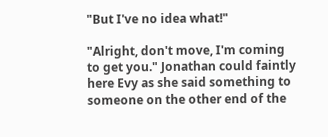"But I've no idea what!"

"Alright, don't move, I'm coming to get you." Jonathan could faintly here Evy as she said something to someone on the other end of the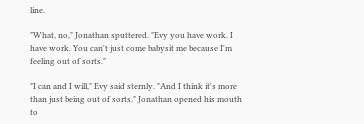line.

"What, no," Jonathan sputtered. "Evy you have work. I have work. You can't just come babysit me because I'm feeling out of sorts."

"I can and I will," Evy said sternly. "And I think it's more than just being out of sorts." Jonathan opened his mouth to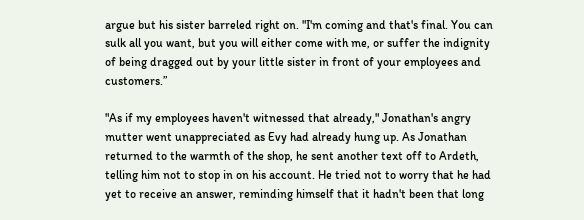argue but his sister barreled right on. "I'm coming and that's final. You can sulk all you want, but you will either come with me, or suffer the indignity of being dragged out by your little sister in front of your employees and customers.”

"As if my employees haven't witnessed that already," Jonathan's angry mutter went unappreciated as Evy had already hung up. As Jonathan returned to the warmth of the shop, he sent another text off to Ardeth, telling him not to stop in on his account. He tried not to worry that he had yet to receive an answer, reminding himself that it hadn't been that long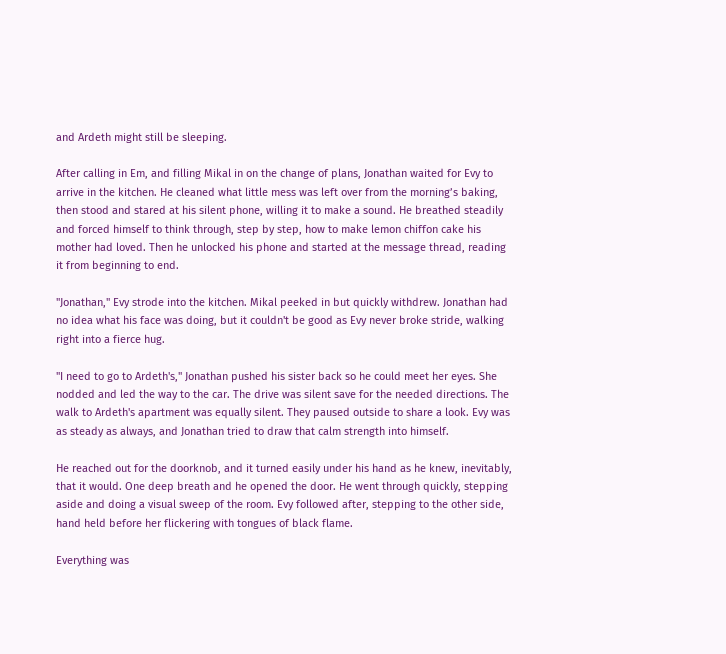and Ardeth might still be sleeping.

After calling in Em, and filling Mikal in on the change of plans, Jonathan waited for Evy to arrive in the kitchen. He cleaned what little mess was left over from the morning’s baking, then stood and stared at his silent phone, willing it to make a sound. He breathed steadily and forced himself to think through, step by step, how to make lemon chiffon cake his mother had loved. Then he unlocked his phone and started at the message thread, reading it from beginning to end.

"Jonathan," Evy strode into the kitchen. Mikal peeked in but quickly withdrew. Jonathan had no idea what his face was doing, but it couldn't be good as Evy never broke stride, walking right into a fierce hug.

"I need to go to Ardeth's," Jonathan pushed his sister back so he could meet her eyes. She nodded and led the way to the car. The drive was silent save for the needed directions. The walk to Ardeth's apartment was equally silent. They paused outside to share a look. Evy was as steady as always, and Jonathan tried to draw that calm strength into himself.

He reached out for the doorknob, and it turned easily under his hand as he knew, inevitably, that it would. One deep breath and he opened the door. He went through quickly, stepping aside and doing a visual sweep of the room. Evy followed after, stepping to the other side, hand held before her flickering with tongues of black flame.

Everything was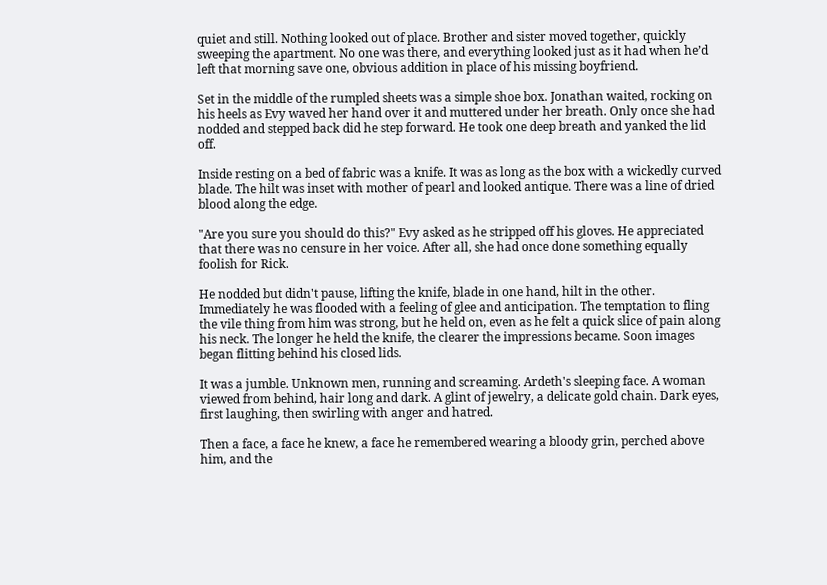quiet and still. Nothing looked out of place. Brother and sister moved together, quickly sweeping the apartment. No one was there, and everything looked just as it had when he’d left that morning save one, obvious addition in place of his missing boyfriend.

Set in the middle of the rumpled sheets was a simple shoe box. Jonathan waited, rocking on his heels as Evy waved her hand over it and muttered under her breath. Only once she had nodded and stepped back did he step forward. He took one deep breath and yanked the lid off.

Inside resting on a bed of fabric was a knife. It was as long as the box with a wickedly curved blade. The hilt was inset with mother of pearl and looked antique. There was a line of dried blood along the edge.

"Are you sure you should do this?" Evy asked as he stripped off his gloves. He appreciated that there was no censure in her voice. After all, she had once done something equally foolish for Rick.

He nodded but didn't pause, lifting the knife, blade in one hand, hilt in the other. Immediately he was flooded with a feeling of glee and anticipation. The temptation to fling the vile thing from him was strong, but he held on, even as he felt a quick slice of pain along his neck. The longer he held the knife, the clearer the impressions became. Soon images began flitting behind his closed lids.

It was a jumble. Unknown men, running and screaming. Ardeth's sleeping face. A woman viewed from behind, hair long and dark. A glint of jewelry, a delicate gold chain. Dark eyes, first laughing, then swirling with anger and hatred.

Then a face, a face he knew, a face he remembered wearing a bloody grin, perched above him, and the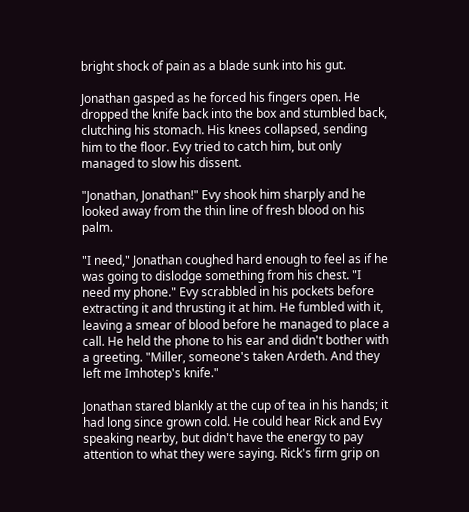bright shock of pain as a blade sunk into his gut.

Jonathan gasped as he forced his fingers open. He dropped the knife back into the box and stumbled back, clutching his stomach. His knees collapsed, sending him to the floor. Evy tried to catch him, but only managed to slow his dissent.

"Jonathan, Jonathan!" Evy shook him sharply and he looked away from the thin line of fresh blood on his palm.

"I need," Jonathan coughed hard enough to feel as if he was going to dislodge something from his chest. "I need my phone." Evy scrabbled in his pockets before extracting it and thrusting it at him. He fumbled with it, leaving a smear of blood before he managed to place a call. He held the phone to his ear and didn't bother with a greeting. "Miller, someone's taken Ardeth. And they left me Imhotep's knife."

Jonathan stared blankly at the cup of tea in his hands; it had long since grown cold. He could hear Rick and Evy speaking nearby, but didn't have the energy to pay attention to what they were saying. Rick's firm grip on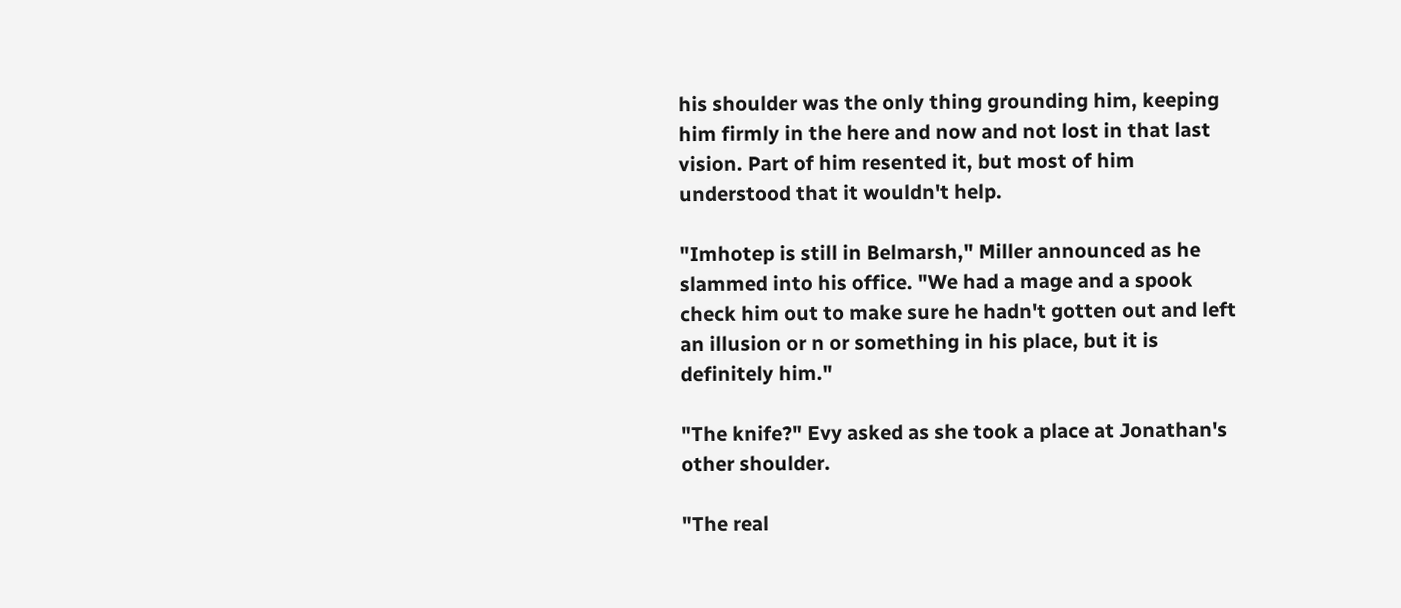his shoulder was the only thing grounding him, keeping him firmly in the here and now and not lost in that last vision. Part of him resented it, but most of him understood that it wouldn't help.

"Imhotep is still in Belmarsh," Miller announced as he slammed into his office. "We had a mage and a spook check him out to make sure he hadn't gotten out and left an illusion or n or something in his place, but it is definitely him."

"The knife?" Evy asked as she took a place at Jonathan's other shoulder.

"The real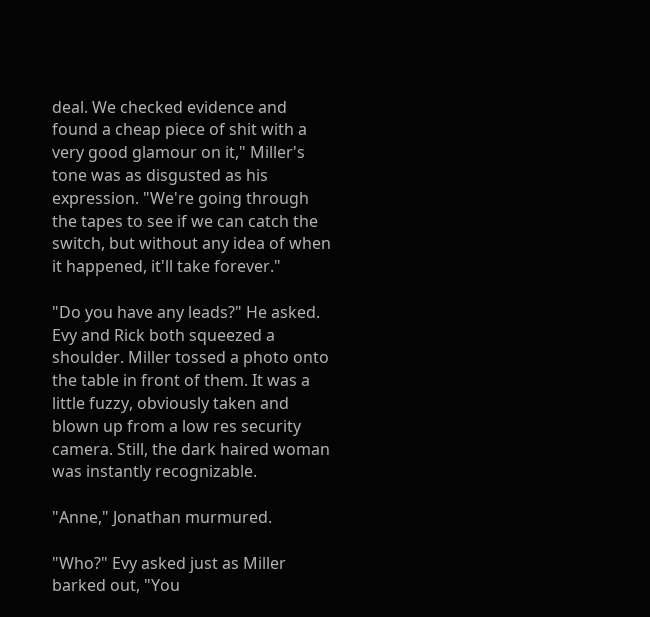deal. We checked evidence and found a cheap piece of shit with a very good glamour on it," Miller's tone was as disgusted as his expression. "We're going through the tapes to see if we can catch the switch, but without any idea of when it happened, it'll take forever."

"Do you have any leads?" He asked. Evy and Rick both squeezed a shoulder. Miller tossed a photo onto the table in front of them. It was a little fuzzy, obviously taken and blown up from a low res security camera. Still, the dark haired woman was instantly recognizable.

"Anne," Jonathan murmured.

"Who?" Evy asked just as Miller barked out, "You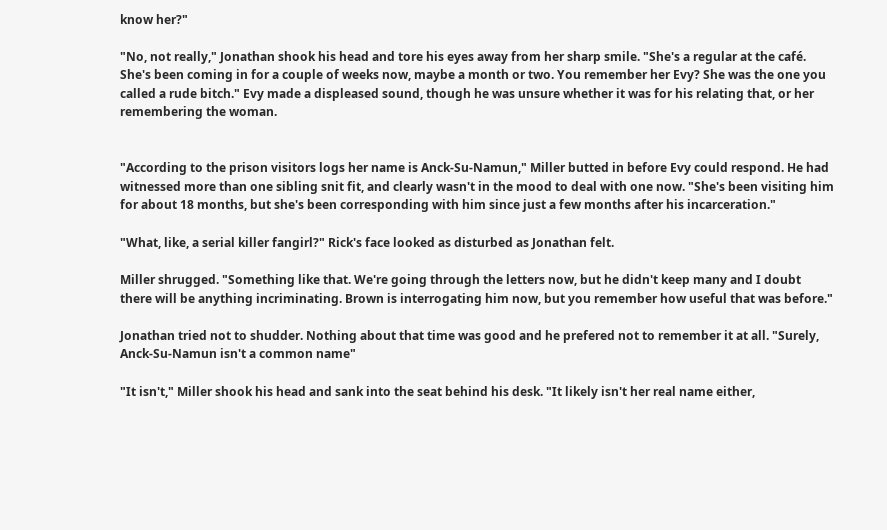know her?"

"No, not really," Jonathan shook his head and tore his eyes away from her sharp smile. "She's a regular at the café. She's been coming in for a couple of weeks now, maybe a month or two. You remember her Evy? She was the one you called a rude bitch." Evy made a displeased sound, though he was unsure whether it was for his relating that, or her remembering the woman.


"According to the prison visitors logs her name is Anck-Su-Namun," Miller butted in before Evy could respond. He had witnessed more than one sibling snit fit, and clearly wasn't in the mood to deal with one now. "She's been visiting him for about 18 months, but she's been corresponding with him since just a few months after his incarceration."

"What, like, a serial killer fangirl?" Rick's face looked as disturbed as Jonathan felt.

Miller shrugged. "Something like that. We're going through the letters now, but he didn't keep many and I doubt there will be anything incriminating. Brown is interrogating him now, but you remember how useful that was before."

Jonathan tried not to shudder. Nothing about that time was good and he prefered not to remember it at all. "Surely, Anck-Su-Namun isn't a common name"

"It isn't," Miller shook his head and sank into the seat behind his desk. "It likely isn't her real name either,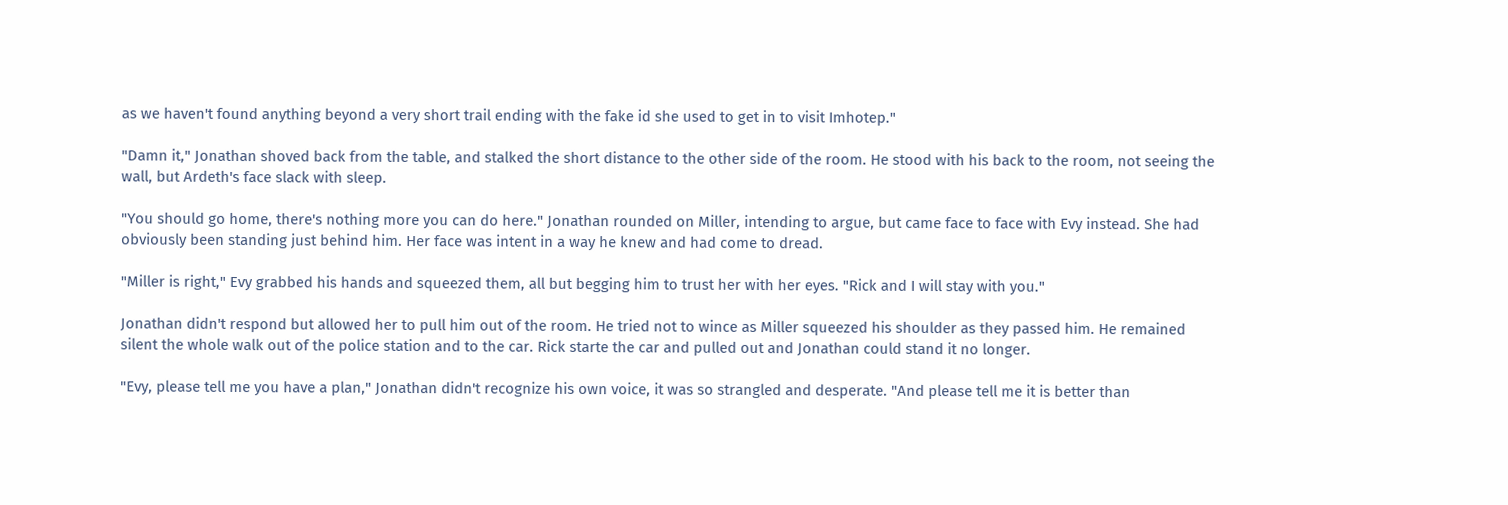as we haven't found anything beyond a very short trail ending with the fake id she used to get in to visit Imhotep."

"Damn it," Jonathan shoved back from the table, and stalked the short distance to the other side of the room. He stood with his back to the room, not seeing the wall, but Ardeth's face slack with sleep.

"You should go home, there's nothing more you can do here." Jonathan rounded on Miller, intending to argue, but came face to face with Evy instead. She had obviously been standing just behind him. Her face was intent in a way he knew and had come to dread.

"Miller is right," Evy grabbed his hands and squeezed them, all but begging him to trust her with her eyes. "Rick and I will stay with you."

Jonathan didn't respond but allowed her to pull him out of the room. He tried not to wince as Miller squeezed his shoulder as they passed him. He remained silent the whole walk out of the police station and to the car. Rick starte the car and pulled out and Jonathan could stand it no longer.

"Evy, please tell me you have a plan," Jonathan didn't recognize his own voice, it was so strangled and desperate. "And please tell me it is better than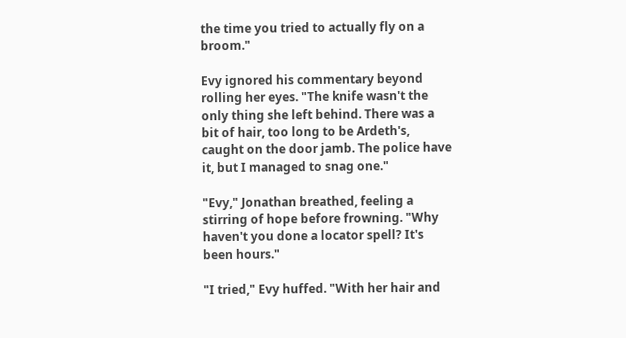the time you tried to actually fly on a broom."

Evy ignored his commentary beyond rolling her eyes. "The knife wasn't the only thing she left behind. There was a bit of hair, too long to be Ardeth's, caught on the door jamb. The police have it, but I managed to snag one."

"Evy," Jonathan breathed, feeling a stirring of hope before frowning. "Why haven't you done a locator spell? It's been hours."

"I tried," Evy huffed. "With her hair and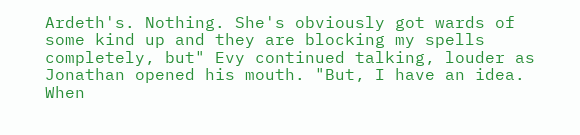Ardeth's. Nothing. She's obviously got wards of some kind up and they are blocking my spells completely, but" Evy continued talking, louder as Jonathan opened his mouth. "But, I have an idea. When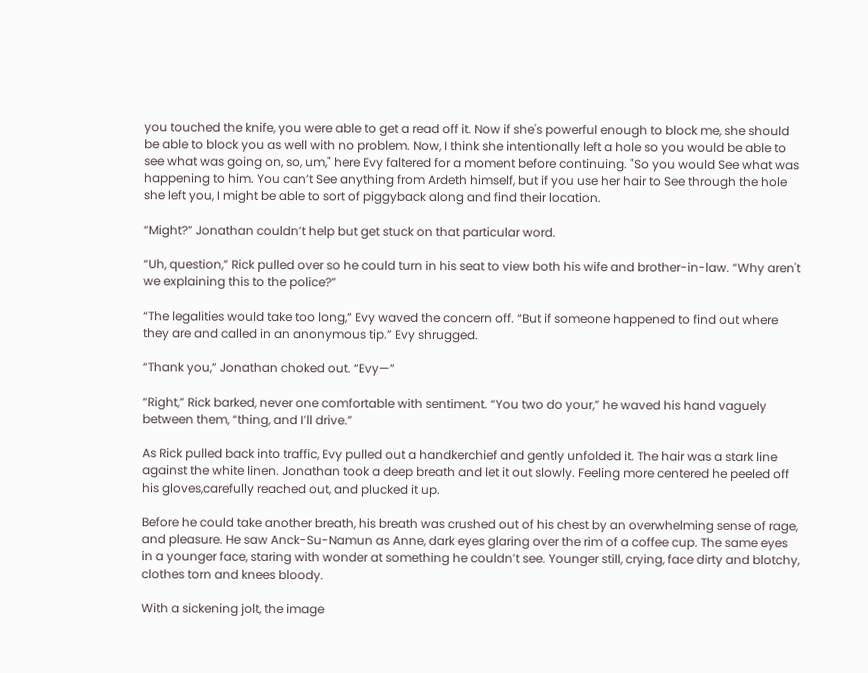you touched the knife, you were able to get a read off it. Now if she's powerful enough to block me, she should be able to block you as well with no problem. Now, I think she intentionally left a hole so you would be able to see what was going on, so, um," here Evy faltered for a moment before continuing. "So you would See what was happening to him. You can’t See anything from Ardeth himself, but if you use her hair to See through the hole she left you, I might be able to sort of piggyback along and find their location.

“Might?” Jonathan couldn’t help but get stuck on that particular word.

“Uh, question,” Rick pulled over so he could turn in his seat to view both his wife and brother-in-law. “Why aren't we explaining this to the police?”

“The legalities would take too long,” Evy waved the concern off. “But if someone happened to find out where they are and called in an anonymous tip.” Evy shrugged.

“Thank you,” Jonathan choked out. “Evy—”

“Right,” Rick barked, never one comfortable with sentiment. “You two do your,” he waved his hand vaguely between them, “thing, and I’ll drive.”

As Rick pulled back into traffic, Evy pulled out a handkerchief and gently unfolded it. The hair was a stark line against the white linen. Jonathan took a deep breath and let it out slowly. Feeling more centered he peeled off his gloves,carefully reached out, and plucked it up.

Before he could take another breath, his breath was crushed out of his chest by an overwhelming sense of rage, and pleasure. He saw Anck-Su-Namun as Anne, dark eyes glaring over the rim of a coffee cup. The same eyes in a younger face, staring with wonder at something he couldn’t see. Younger still, crying, face dirty and blotchy, clothes torn and knees bloody.

With a sickening jolt, the image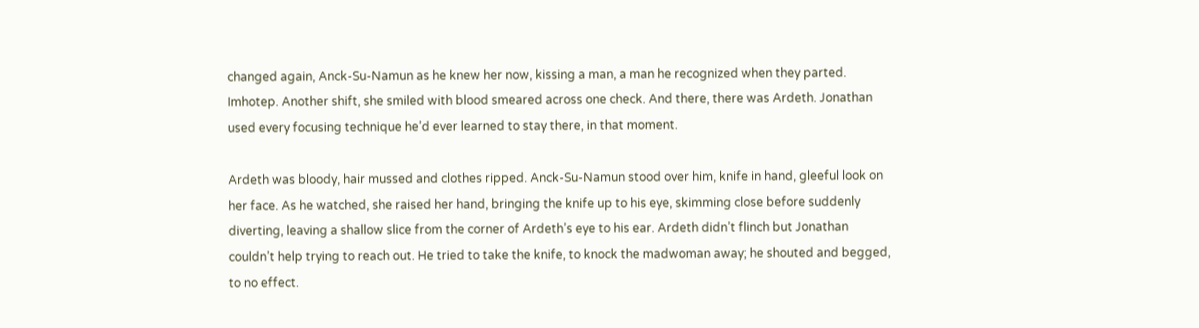changed again, Anck-Su-Namun as he knew her now, kissing a man, a man he recognized when they parted. Imhotep. Another shift, she smiled with blood smeared across one check. And there, there was Ardeth. Jonathan used every focusing technique he’d ever learned to stay there, in that moment.

Ardeth was bloody, hair mussed and clothes ripped. Anck-Su-Namun stood over him, knife in hand, gleeful look on her face. As he watched, she raised her hand, bringing the knife up to his eye, skimming close before suddenly diverting, leaving a shallow slice from the corner of Ardeth’s eye to his ear. Ardeth didn’t flinch but Jonathan couldn’t help trying to reach out. He tried to take the knife, to knock the madwoman away; he shouted and begged, to no effect.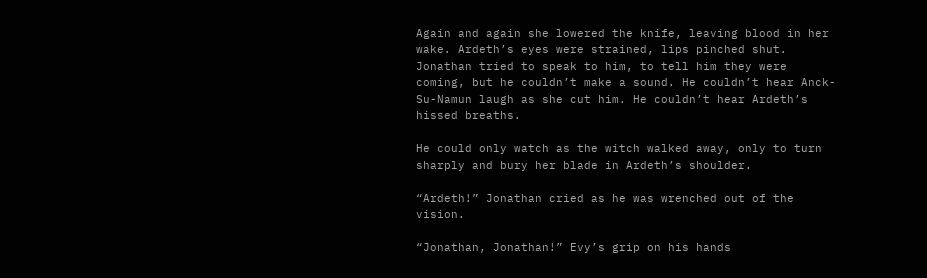Again and again she lowered the knife, leaving blood in her wake. Ardeth’s eyes were strained, lips pinched shut. Jonathan tried to speak to him, to tell him they were coming, but he couldn’t make a sound. He couldn’t hear Anck-Su-Namun laugh as she cut him. He couldn’t hear Ardeth’s hissed breaths.

He could only watch as the witch walked away, only to turn sharply and bury her blade in Ardeth’s shoulder.

“Ardeth!” Jonathan cried as he was wrenched out of the vision.

“Jonathan, Jonathan!” Evy’s grip on his hands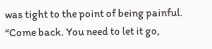was tight to the point of being painful. “Come back. You need to let it go,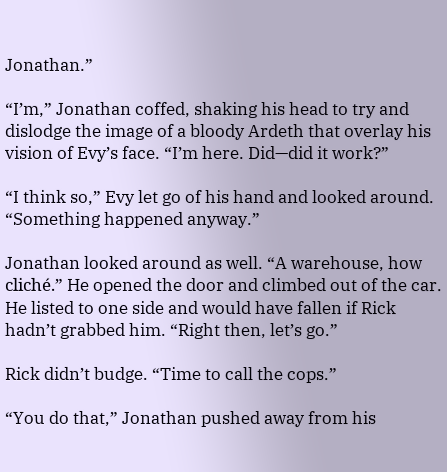Jonathan.”

“I’m,” Jonathan coffed, shaking his head to try and dislodge the image of a bloody Ardeth that overlay his vision of Evy’s face. “I’m here. Did—did it work?”

“I think so,” Evy let go of his hand and looked around. “Something happened anyway.”

Jonathan looked around as well. “A warehouse, how cliché.” He opened the door and climbed out of the car. He listed to one side and would have fallen if Rick hadn’t grabbed him. “Right then, let’s go.”

Rick didn’t budge. “Time to call the cops.”

“You do that,” Jonathan pushed away from his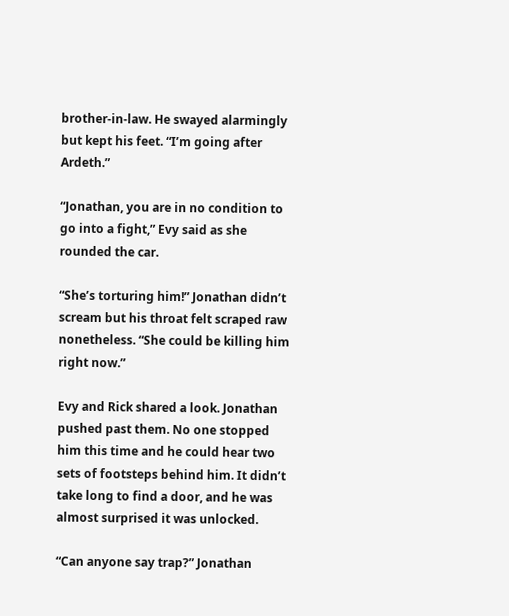brother-in-law. He swayed alarmingly but kept his feet. “I’m going after Ardeth.”

“Jonathan, you are in no condition to go into a fight,” Evy said as she rounded the car.

“She’s torturing him!” Jonathan didn’t scream but his throat felt scraped raw nonetheless. “She could be killing him right now.”

Evy and Rick shared a look. Jonathan pushed past them. No one stopped him this time and he could hear two sets of footsteps behind him. It didn’t take long to find a door, and he was almost surprised it was unlocked.

“Can anyone say trap?” Jonathan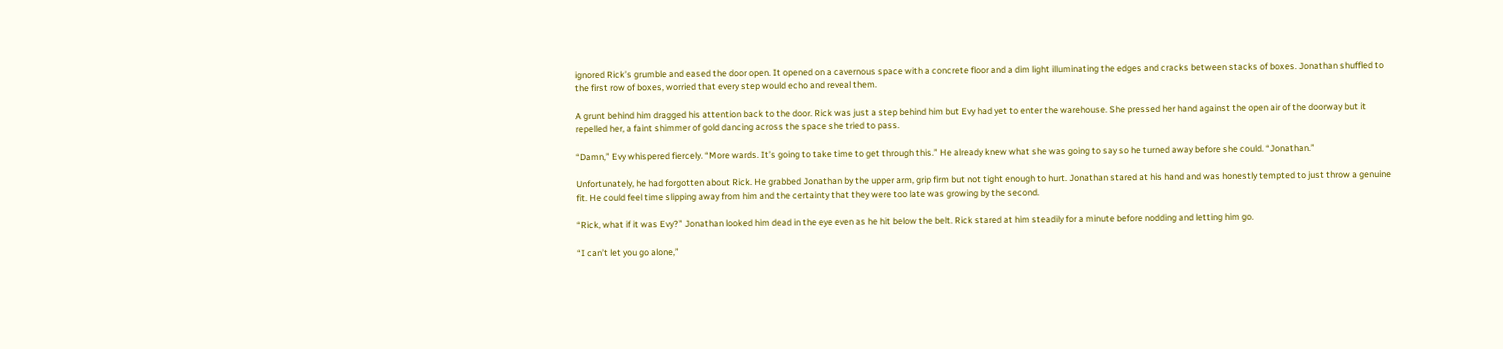ignored Rick’s grumble and eased the door open. It opened on a cavernous space with a concrete floor and a dim light illuminating the edges and cracks between stacks of boxes. Jonathan shuffled to the first row of boxes, worried that every step would echo and reveal them.

A grunt behind him dragged his attention back to the door. Rick was just a step behind him but Evy had yet to enter the warehouse. She pressed her hand against the open air of the doorway but it repelled her, a faint shimmer of gold dancing across the space she tried to pass.

“Damn,” Evy whispered fiercely. “More wards. It’s going to take time to get through this.” He already knew what she was going to say so he turned away before she could. “Jonathan.”

Unfortunately, he had forgotten about Rick. He grabbed Jonathan by the upper arm, grip firm but not tight enough to hurt. Jonathan stared at his hand and was honestly tempted to just throw a genuine fit. He could feel time slipping away from him and the certainty that they were too late was growing by the second.

“Rick, what if it was Evy?” Jonathan looked him dead in the eye even as he hit below the belt. Rick stared at him steadily for a minute before nodding and letting him go.

“I can’t let you go alone,”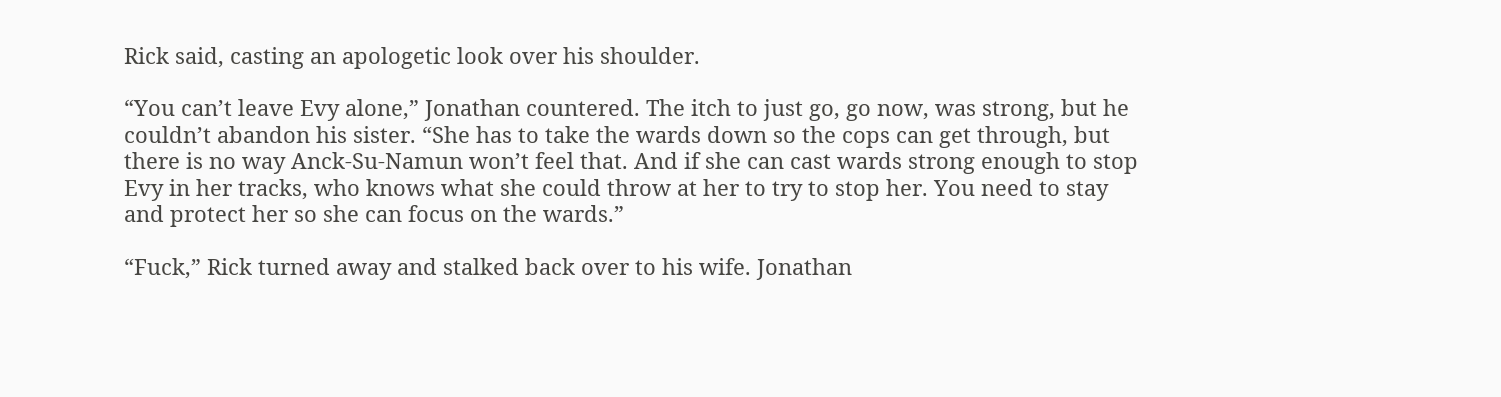Rick said, casting an apologetic look over his shoulder.

“You can’t leave Evy alone,” Jonathan countered. The itch to just go, go now, was strong, but he couldn’t abandon his sister. “She has to take the wards down so the cops can get through, but there is no way Anck-Su-Namun won’t feel that. And if she can cast wards strong enough to stop Evy in her tracks, who knows what she could throw at her to try to stop her. You need to stay and protect her so she can focus on the wards.”

“Fuck,” Rick turned away and stalked back over to his wife. Jonathan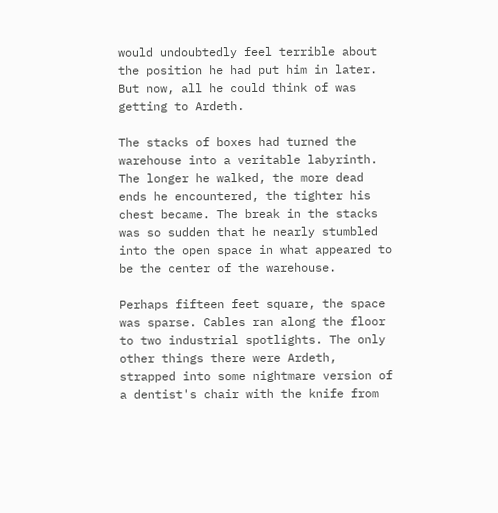would undoubtedly feel terrible about the position he had put him in later. But now, all he could think of was getting to Ardeth.

The stacks of boxes had turned the warehouse into a veritable labyrinth. The longer he walked, the more dead ends he encountered, the tighter his chest became. The break in the stacks was so sudden that he nearly stumbled into the open space in what appeared to be the center of the warehouse.

Perhaps fifteen feet square, the space was sparse. Cables ran along the floor to two industrial spotlights. The only other things there were Ardeth, strapped into some nightmare version of a dentist's chair with the knife from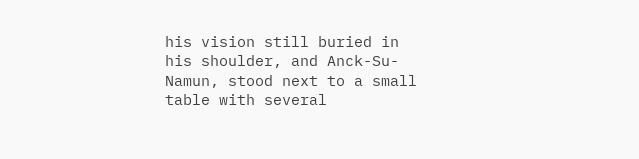his vision still buried in his shoulder, and Anck-Su-Namun, stood next to a small table with several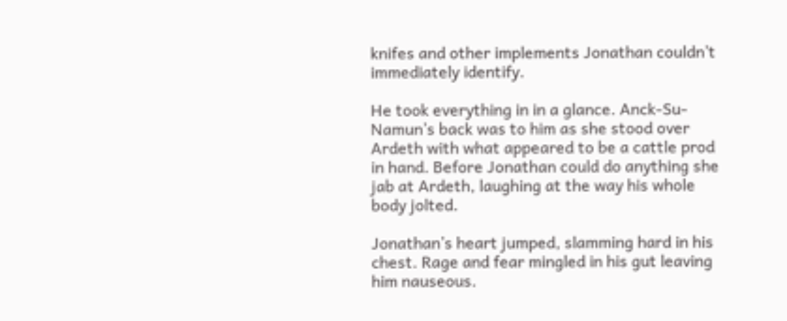knifes and other implements Jonathan couldn’t immediately identify.

He took everything in in a glance. Anck-Su-Namun’s back was to him as she stood over Ardeth with what appeared to be a cattle prod in hand. Before Jonathan could do anything she jab at Ardeth, laughing at the way his whole body jolted.

Jonathan’s heart jumped, slamming hard in his chest. Rage and fear mingled in his gut leaving him nauseous.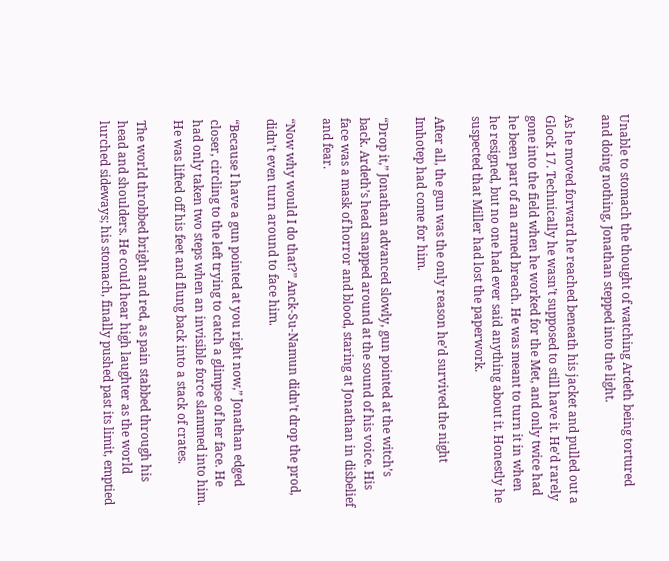Unable to stomach the thought of watching Ardeth being tortured and doing nothing, Jonathan stepped into the light.

As he moved forward he reached beneath his jacket and pulled out a Glock 17. Technically he wasn’t supposed to still have it. He’d rarely gone into the field when he worked for the Met, and only twice had he been part of an armed breach. He was meant to turn it in when he resigned, but no one had ever said anything about it. Honestly he suspected that Miller had lost the paperwork.

After all, the gun was the only reason he’d survived the night Imhotep had come for him.

“Drop it,” Jonathan advanced slowly, gun pointed at the witch’s back. Ardeth’s head snapped around at the sound of his voice. His face was a mask of horror and blood, staring at Jonathan in disbelief and fear.

“Now why would I do that?” Anck-Su-Namun didn’t drop the prod, didn’t even turn around to face him.

“Because I have a gun pointed at you right now,” Jonathan edged closer, circling to the left trying to catch a glimpse of her face. He had only taken two steps when an invisible force slammed into him. He was lifted off his feet and flung back into a stack of crates.

The world throbbed bright and red, as pain stabbed through his head and shoulders. He could hear high laughter as the world lurched sideways; his stomach, finally pushed past its limit, emptied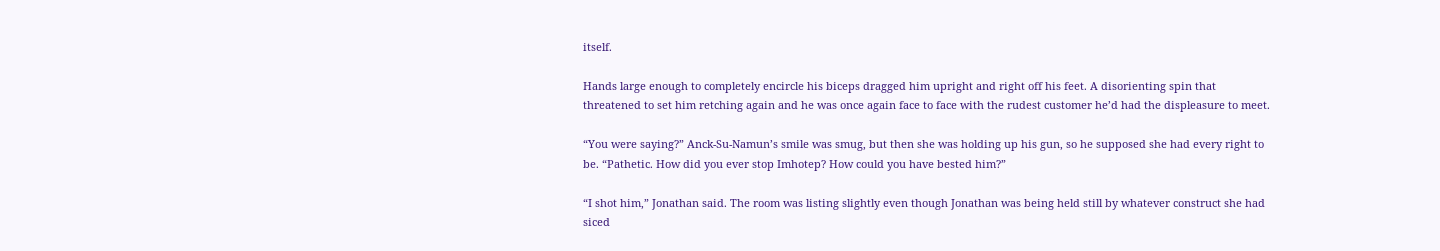itself.

Hands large enough to completely encircle his biceps dragged him upright and right off his feet. A disorienting spin that threatened to set him retching again and he was once again face to face with the rudest customer he’d had the displeasure to meet.

“You were saying?” Anck-Su-Namun’s smile was smug, but then she was holding up his gun, so he supposed she had every right to be. “Pathetic. How did you ever stop Imhotep? How could you have bested him?”

“I shot him,” Jonathan said. The room was listing slightly even though Jonathan was being held still by whatever construct she had siced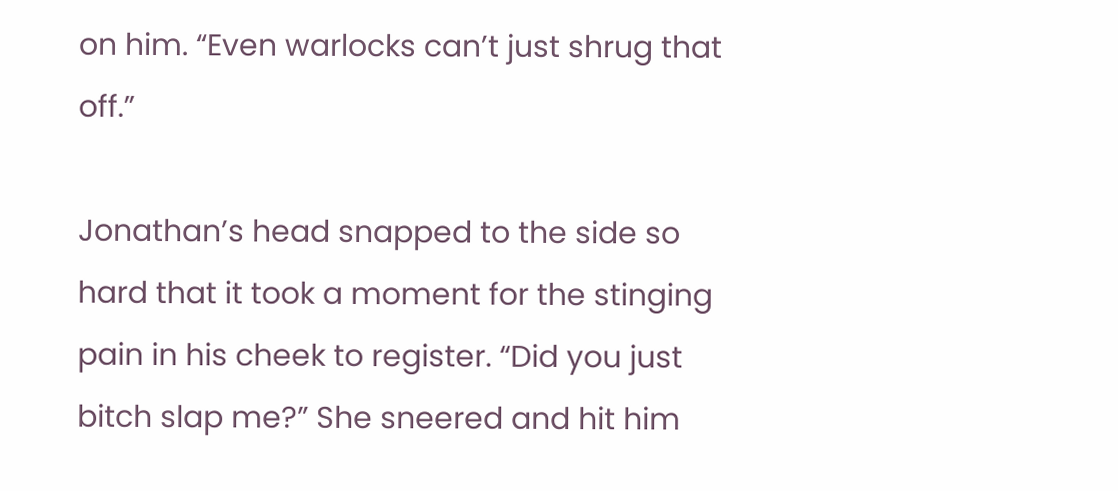on him. “Even warlocks can’t just shrug that off.”

Jonathan’s head snapped to the side so hard that it took a moment for the stinging pain in his cheek to register. “Did you just bitch slap me?” She sneered and hit him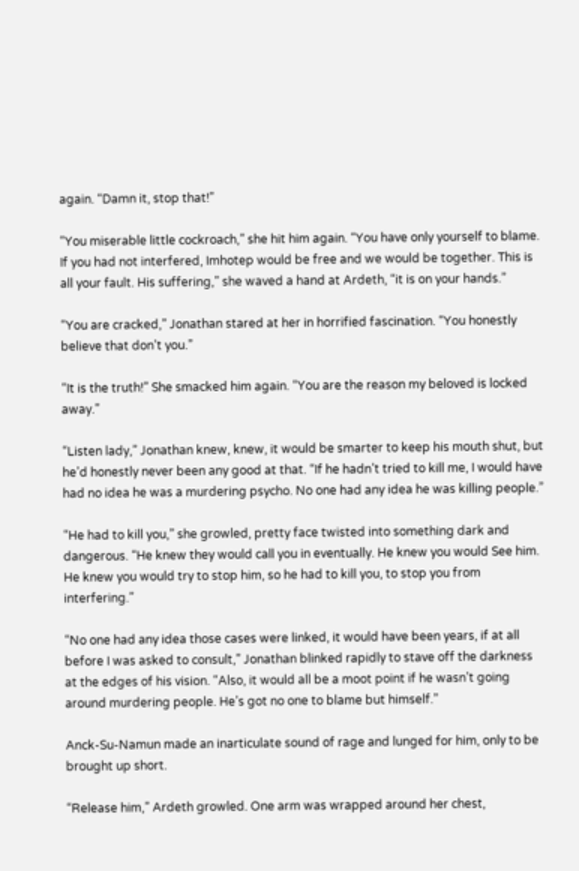again. “Damn it, stop that!”

“You miserable little cockroach,” she hit him again. “You have only yourself to blame. If you had not interfered, Imhotep would be free and we would be together. This is all your fault. His suffering,” she waved a hand at Ardeth, “it is on your hands.”

“You are cracked,” Jonathan stared at her in horrified fascination. “You honestly believe that don’t you.”

“It is the truth!” She smacked him again. “You are the reason my beloved is locked away.”

“Listen lady,” Jonathan knew, knew, it would be smarter to keep his mouth shut, but he’d honestly never been any good at that. “If he hadn’t tried to kill me, I would have had no idea he was a murdering psycho. No one had any idea he was killing people.”

“He had to kill you,” she growled, pretty face twisted into something dark and dangerous. “He knew they would call you in eventually. He knew you would See him. He knew you would try to stop him, so he had to kill you, to stop you from interfering.”

“No one had any idea those cases were linked, it would have been years, if at all before I was asked to consult,” Jonathan blinked rapidly to stave off the darkness at the edges of his vision. “Also, it would all be a moot point if he wasn’t going around murdering people. He’s got no one to blame but himself.”

Anck-Su-Namun made an inarticulate sound of rage and lunged for him, only to be brought up short.

“Release him,” Ardeth growled. One arm was wrapped around her chest,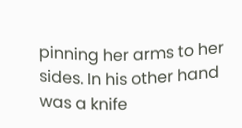pinning her arms to her sides. In his other hand was a knife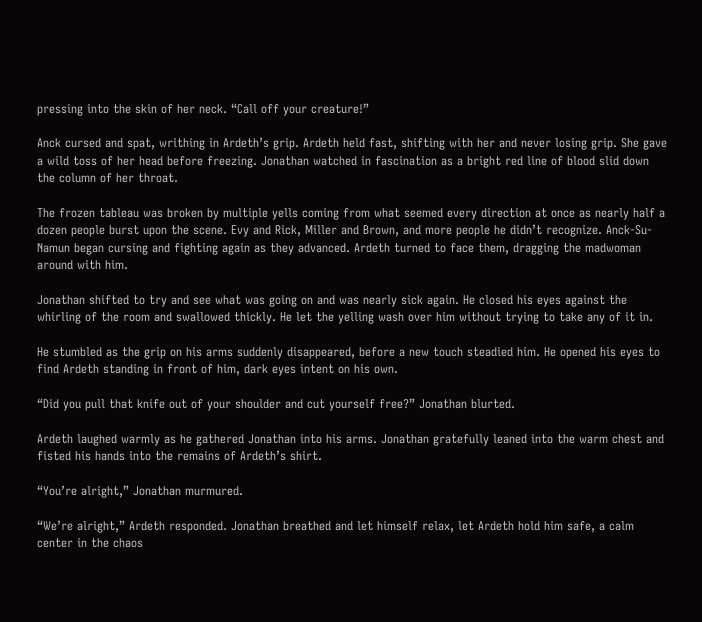pressing into the skin of her neck. “Call off your creature!”

Anck cursed and spat, writhing in Ardeth’s grip. Ardeth held fast, shifting with her and never losing grip. She gave a wild toss of her head before freezing. Jonathan watched in fascination as a bright red line of blood slid down the column of her throat.

The frozen tableau was broken by multiple yells coming from what seemed every direction at once as nearly half a dozen people burst upon the scene. Evy and Rick, Miller and Brown, and more people he didn’t recognize. Anck-Su-Namun began cursing and fighting again as they advanced. Ardeth turned to face them, dragging the madwoman around with him.

Jonathan shifted to try and see what was going on and was nearly sick again. He closed his eyes against the whirling of the room and swallowed thickly. He let the yelling wash over him without trying to take any of it in.

He stumbled as the grip on his arms suddenly disappeared, before a new touch steadied him. He opened his eyes to find Ardeth standing in front of him, dark eyes intent on his own.

“Did you pull that knife out of your shoulder and cut yourself free?” Jonathan blurted.

Ardeth laughed warmly as he gathered Jonathan into his arms. Jonathan gratefully leaned into the warm chest and fisted his hands into the remains of Ardeth’s shirt.

“You’re alright,” Jonathan murmured.

“We’re alright,” Ardeth responded. Jonathan breathed and let himself relax, let Ardeth hold him safe, a calm center in the chaos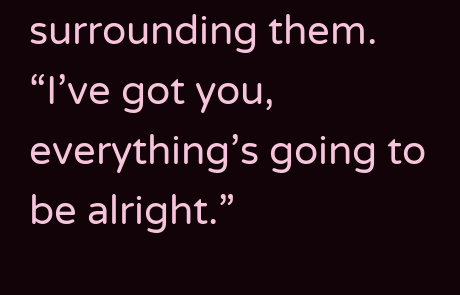surrounding them. “I’ve got you, everything’s going to be alright.”